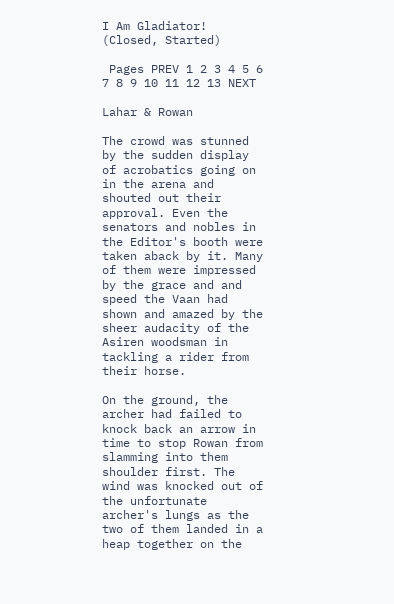I Am Gladiator! (Closed, Started)

 Pages PREV 1 2 3 4 5 6 7 8 9 10 11 12 13 NEXT

Lahar & Rowan

The crowd was stunned by the sudden display of acrobatics going on in the arena and shouted out their approval. Even the senators and nobles in the Editor's booth were taken aback by it. Many of them were impressed by the grace and and speed the Vaan had shown and amazed by the sheer audacity of the Asiren woodsman in tackling a rider from their horse.

On the ground, the archer had failed to knock back an arrow in time to stop Rowan from slamming into them shoulder first. The wind was knocked out of the unfortunate archer's lungs as the two of them landed in a heap together on the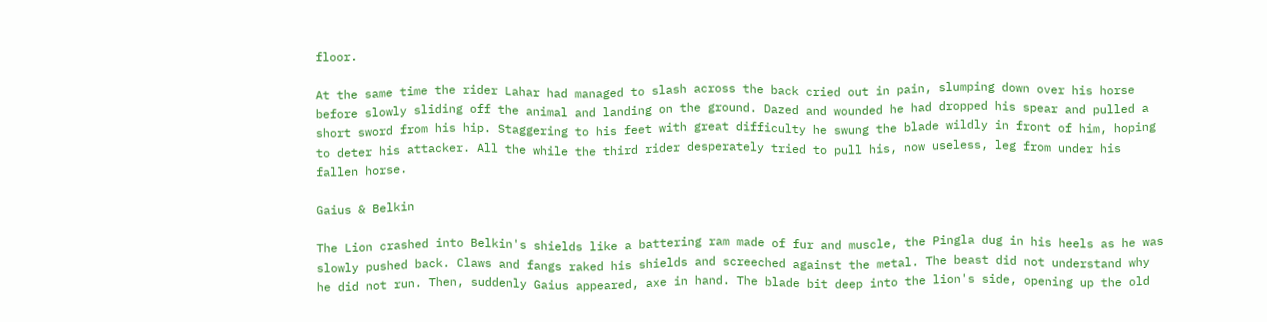floor.

At the same time the rider Lahar had managed to slash across the back cried out in pain, slumping down over his horse before slowly sliding off the animal and landing on the ground. Dazed and wounded he had dropped his spear and pulled a short sword from his hip. Staggering to his feet with great difficulty he swung the blade wildly in front of him, hoping to deter his attacker. All the while the third rider desperately tried to pull his, now useless, leg from under his fallen horse.

Gaius & Belkin

The Lion crashed into Belkin's shields like a battering ram made of fur and muscle, the Pingla dug in his heels as he was slowly pushed back. Claws and fangs raked his shields and screeched against the metal. The beast did not understand why he did not run. Then, suddenly Gaius appeared, axe in hand. The blade bit deep into the lion's side, opening up the old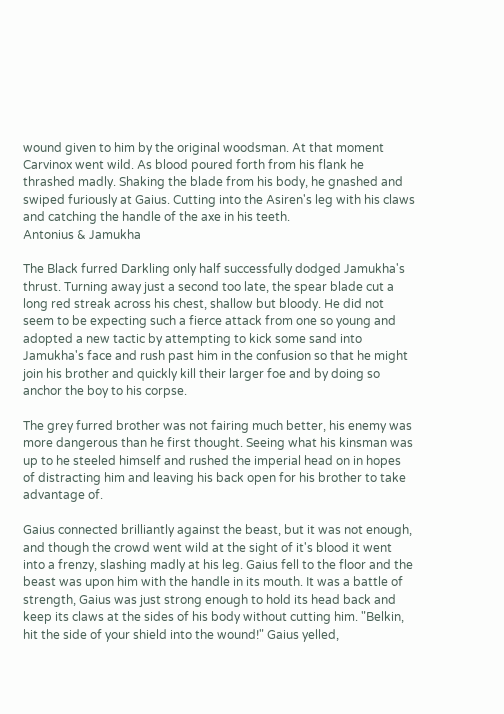wound given to him by the original woodsman. At that moment Carvinox went wild. As blood poured forth from his flank he thrashed madly. Shaking the blade from his body, he gnashed and swiped furiously at Gaius. Cutting into the Asiren's leg with his claws and catching the handle of the axe in his teeth.
Antonius & Jamukha

The Black furred Darkling only half successfully dodged Jamukha's thrust. Turning away just a second too late, the spear blade cut a long red streak across his chest, shallow but bloody. He did not seem to be expecting such a fierce attack from one so young and adopted a new tactic by attempting to kick some sand into Jamukha's face and rush past him in the confusion so that he might join his brother and quickly kill their larger foe and by doing so anchor the boy to his corpse.

The grey furred brother was not fairing much better, his enemy was more dangerous than he first thought. Seeing what his kinsman was up to he steeled himself and rushed the imperial head on in hopes of distracting him and leaving his back open for his brother to take advantage of.

Gaius connected brilliantly against the beast, but it was not enough, and though the crowd went wild at the sight of it's blood it went into a frenzy, slashing madly at his leg. Gaius fell to the floor and the beast was upon him with the handle in its mouth. It was a battle of strength, Gaius was just strong enough to hold its head back and keep its claws at the sides of his body without cutting him. "Belkin, hit the side of your shield into the wound!" Gaius yelled,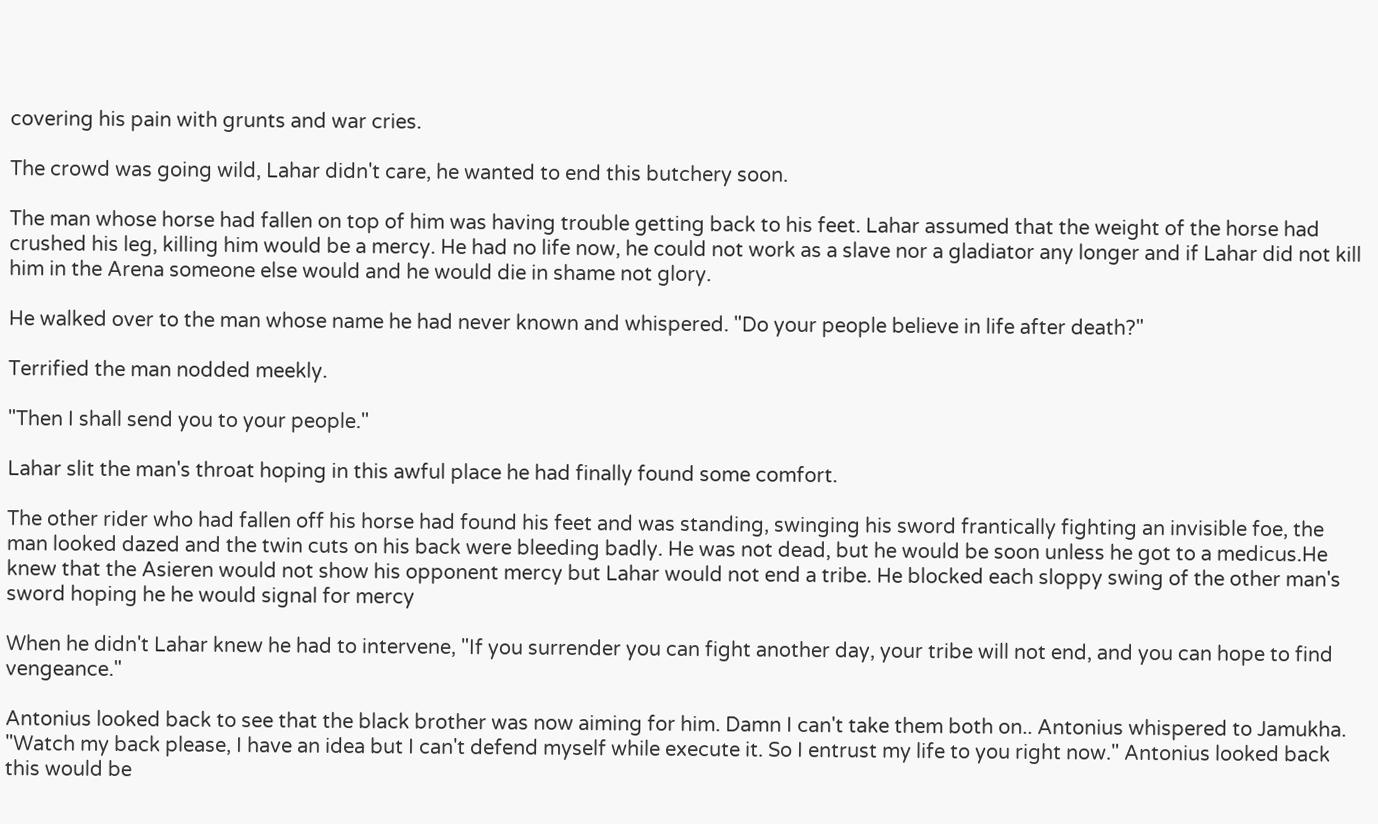covering his pain with grunts and war cries.

The crowd was going wild, Lahar didn't care, he wanted to end this butchery soon.

The man whose horse had fallen on top of him was having trouble getting back to his feet. Lahar assumed that the weight of the horse had crushed his leg, killing him would be a mercy. He had no life now, he could not work as a slave nor a gladiator any longer and if Lahar did not kill him in the Arena someone else would and he would die in shame not glory.

He walked over to the man whose name he had never known and whispered. "Do your people believe in life after death?"

Terrified the man nodded meekly.

"Then I shall send you to your people."

Lahar slit the man's throat hoping in this awful place he had finally found some comfort.

The other rider who had fallen off his horse had found his feet and was standing, swinging his sword frantically fighting an invisible foe, the man looked dazed and the twin cuts on his back were bleeding badly. He was not dead, but he would be soon unless he got to a medicus.He knew that the Asieren would not show his opponent mercy but Lahar would not end a tribe. He blocked each sloppy swing of the other man's sword hoping he he would signal for mercy

When he didn't Lahar knew he had to intervene, "If you surrender you can fight another day, your tribe will not end, and you can hope to find vengeance."

Antonius looked back to see that the black brother was now aiming for him. Damn I can't take them both on.. Antonius whispered to Jamukha. "Watch my back please, I have an idea but I can't defend myself while execute it. So I entrust my life to you right now." Antonius looked back this would be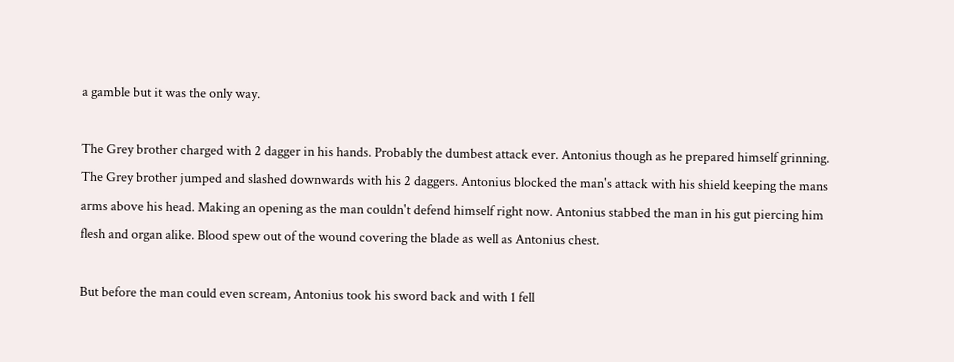a gamble but it was the only way.

The Grey brother charged with 2 dagger in his hands. Probably the dumbest attack ever. Antonius though as he prepared himself grinning. The Grey brother jumped and slashed downwards with his 2 daggers. Antonius blocked the man's attack with his shield keeping the mans arms above his head. Making an opening as the man couldn't defend himself right now. Antonius stabbed the man in his gut piercing him flesh and organ alike. Blood spew out of the wound covering the blade as well as Antonius chest.

But before the man could even scream, Antonius took his sword back and with 1 fell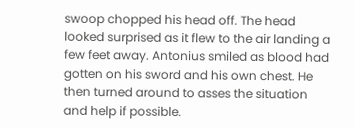swoop chopped his head off. The head looked surprised as it flew to the air landing a few feet away. Antonius smiled as blood had gotten on his sword and his own chest. He then turned around to asses the situation and help if possible.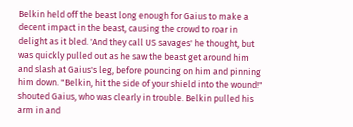Belkin held off the beast long enough for Gaius to make a decent impact in the beast, causing the crowd to roar in delight as it bled. 'And they call US savages' he thought, but was quickly pulled out as he saw the beast get around him and slash at Gaius's leg, before pouncing on him and pinning him down. "Belkin, hit the side of your shield into the wound!" shouted Gaius, who was clearly in trouble. Belkin pulled his arm in and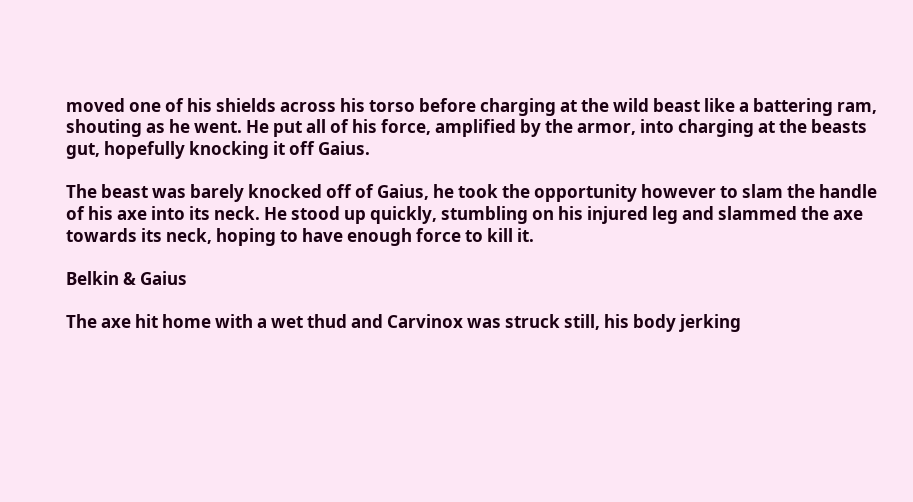moved one of his shields across his torso before charging at the wild beast like a battering ram, shouting as he went. He put all of his force, amplified by the armor, into charging at the beasts gut, hopefully knocking it off Gaius.

The beast was barely knocked off of Gaius, he took the opportunity however to slam the handle of his axe into its neck. He stood up quickly, stumbling on his injured leg and slammed the axe towards its neck, hoping to have enough force to kill it.

Belkin & Gaius

The axe hit home with a wet thud and Carvinox was struck still, his body jerking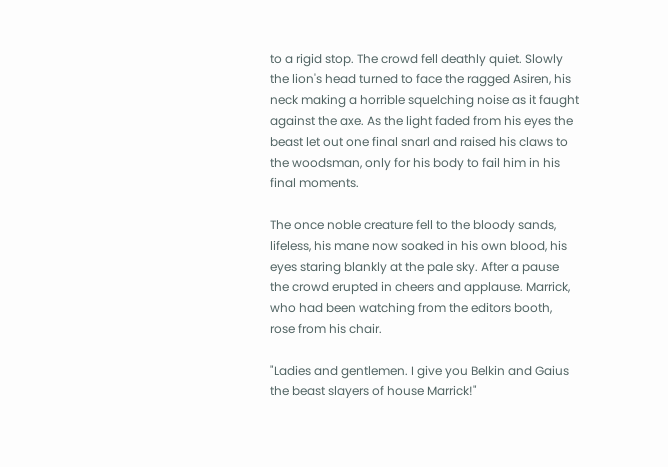to a rigid stop. The crowd fell deathly quiet. Slowly the lion's head turned to face the ragged Asiren, his neck making a horrible squelching noise as it faught against the axe. As the light faded from his eyes the beast let out one final snarl and raised his claws to the woodsman, only for his body to fail him in his final moments.

The once noble creature fell to the bloody sands, lifeless, his mane now soaked in his own blood, his eyes staring blankly at the pale sky. After a pause the crowd erupted in cheers and applause. Marrick, who had been watching from the editors booth, rose from his chair.

"Ladies and gentlemen. I give you Belkin and Gaius the beast slayers of house Marrick!"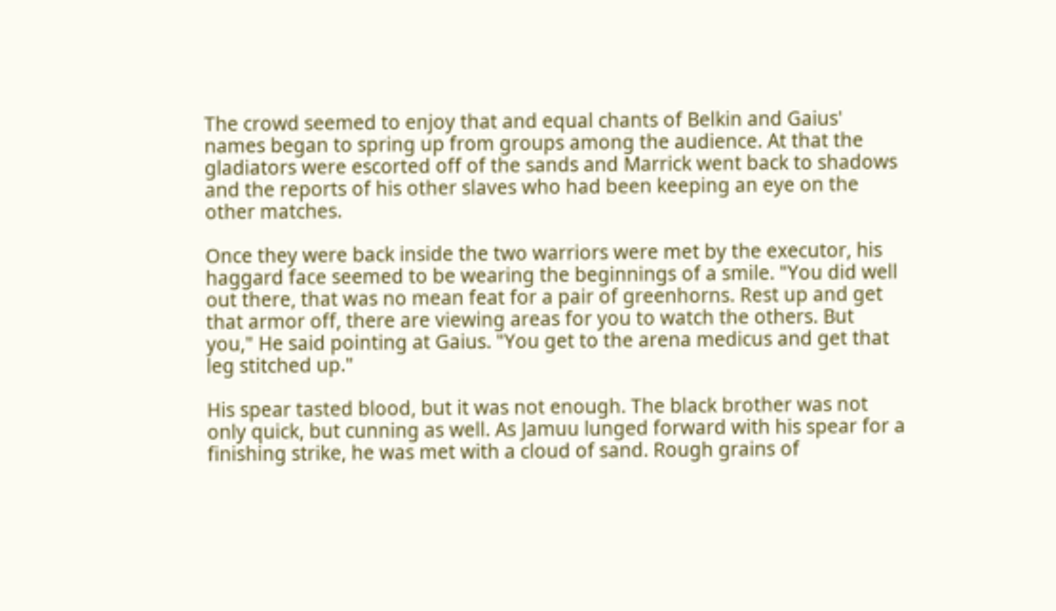The crowd seemed to enjoy that and equal chants of Belkin and Gaius' names began to spring up from groups among the audience. At that the gladiators were escorted off of the sands and Marrick went back to shadows and the reports of his other slaves who had been keeping an eye on the other matches.

Once they were back inside the two warriors were met by the executor, his haggard face seemed to be wearing the beginnings of a smile. "You did well out there, that was no mean feat for a pair of greenhorns. Rest up and get that armor off, there are viewing areas for you to watch the others. But you," He said pointing at Gaius. "You get to the arena medicus and get that leg stitched up."

His spear tasted blood, but it was not enough. The black brother was not only quick, but cunning as well. As Jamuu lunged forward with his spear for a finishing strike, he was met with a cloud of sand. Rough grains of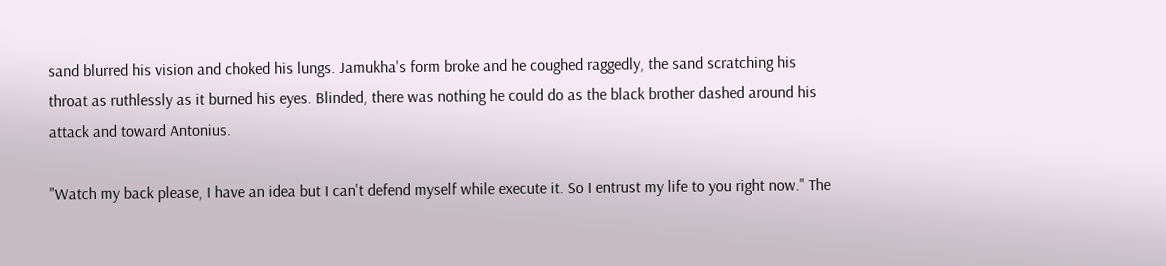sand blurred his vision and choked his lungs. Jamukha's form broke and he coughed raggedly, the sand scratching his throat as ruthlessly as it burned his eyes. Blinded, there was nothing he could do as the black brother dashed around his attack and toward Antonius.

"Watch my back please, I have an idea but I can't defend myself while execute it. So I entrust my life to you right now." The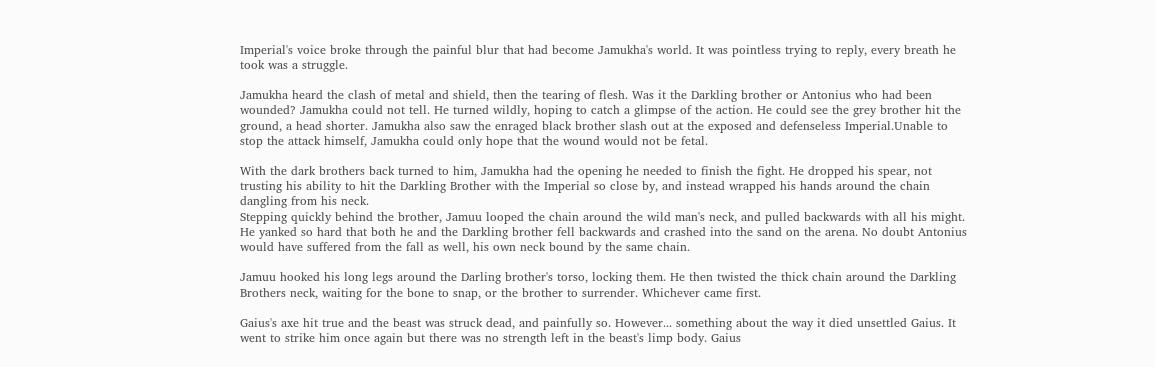Imperial's voice broke through the painful blur that had become Jamukha's world. It was pointless trying to reply, every breath he took was a struggle.

Jamukha heard the clash of metal and shield, then the tearing of flesh. Was it the Darkling brother or Antonius who had been wounded? Jamukha could not tell. He turned wildly, hoping to catch a glimpse of the action. He could see the grey brother hit the ground, a head shorter. Jamukha also saw the enraged black brother slash out at the exposed and defenseless Imperial.Unable to stop the attack himself, Jamukha could only hope that the wound would not be fetal.

With the dark brothers back turned to him, Jamukha had the opening he needed to finish the fight. He dropped his spear, not trusting his ability to hit the Darkling Brother with the Imperial so close by, and instead wrapped his hands around the chain dangling from his neck.
Stepping quickly behind the brother, Jamuu looped the chain around the wild man's neck, and pulled backwards with all his might. He yanked so hard that both he and the Darkling brother fell backwards and crashed into the sand on the arena. No doubt Antonius would have suffered from the fall as well, his own neck bound by the same chain.

Jamuu hooked his long legs around the Darling brother's torso, locking them. He then twisted the thick chain around the Darkling Brothers neck, waiting for the bone to snap, or the brother to surrender. Whichever came first.

Gaius's axe hit true and the beast was struck dead, and painfully so. However... something about the way it died unsettled Gaius. It went to strike him once again but there was no strength left in the beast's limp body. Gaius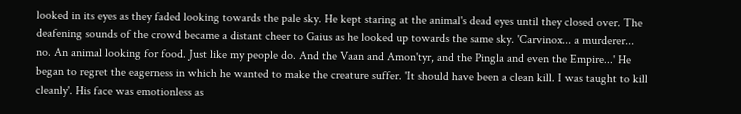looked in its eyes as they faded looking towards the pale sky. He kept staring at the animal's dead eyes until they closed over. The deafening sounds of the crowd became a distant cheer to Gaius as he looked up towards the same sky. 'Carvinox... a murderer... no. An animal looking for food. Just like my people do. And the Vaan and Amon'tyr, and the Pingla and even the Empire...' He began to regret the eagerness in which he wanted to make the creature suffer. 'It should have been a clean kill. I was taught to kill cleanly'. His face was emotionless as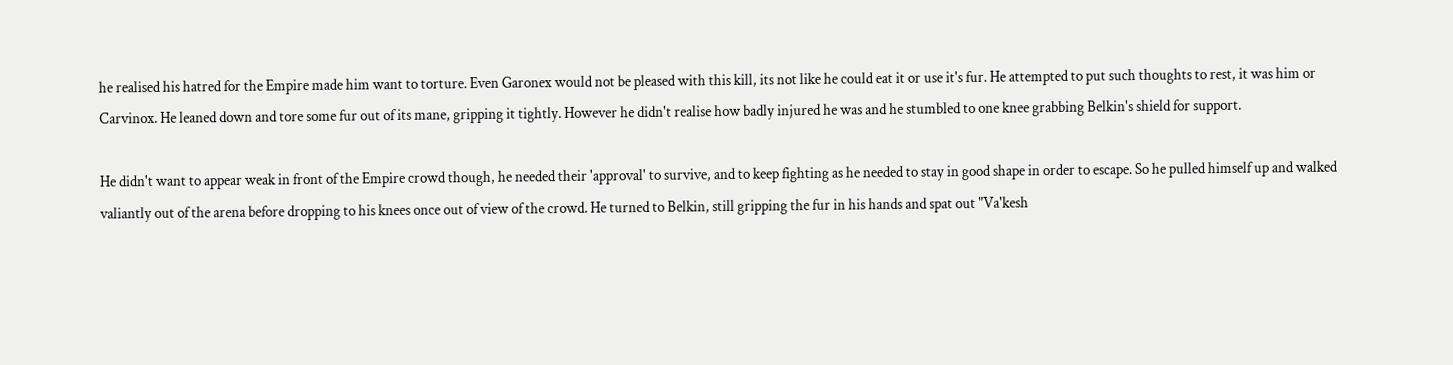he realised his hatred for the Empire made him want to torture. Even Garonex would not be pleased with this kill, its not like he could eat it or use it's fur. He attempted to put such thoughts to rest, it was him or Carvinox. He leaned down and tore some fur out of its mane, gripping it tightly. However he didn't realise how badly injured he was and he stumbled to one knee grabbing Belkin's shield for support.

He didn't want to appear weak in front of the Empire crowd though, he needed their 'approval' to survive, and to keep fighting as he needed to stay in good shape in order to escape. So he pulled himself up and walked valiantly out of the arena before dropping to his knees once out of view of the crowd. He turned to Belkin, still gripping the fur in his hands and spat out "Va'kesh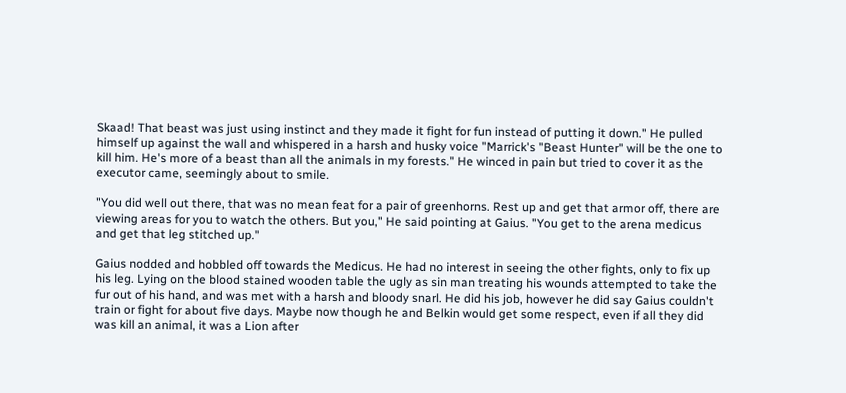Skaad! That beast was just using instinct and they made it fight for fun instead of putting it down." He pulled himself up against the wall and whispered in a harsh and husky voice "Marrick's "Beast Hunter" will be the one to kill him. He's more of a beast than all the animals in my forests." He winced in pain but tried to cover it as the executor came, seemingly about to smile.

"You did well out there, that was no mean feat for a pair of greenhorns. Rest up and get that armor off, there are viewing areas for you to watch the others. But you," He said pointing at Gaius. "You get to the arena medicus and get that leg stitched up."

Gaius nodded and hobbled off towards the Medicus. He had no interest in seeing the other fights, only to fix up his leg. Lying on the blood stained wooden table the ugly as sin man treating his wounds attempted to take the fur out of his hand, and was met with a harsh and bloody snarl. He did his job, however he did say Gaius couldn't train or fight for about five days. Maybe now though he and Belkin would get some respect, even if all they did was kill an animal, it was a Lion after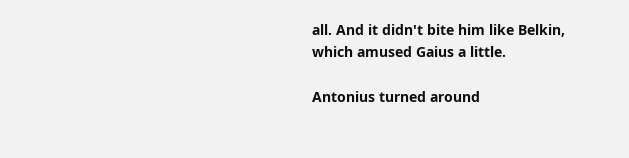all. And it didn't bite him like Belkin, which amused Gaius a little.

Antonius turned around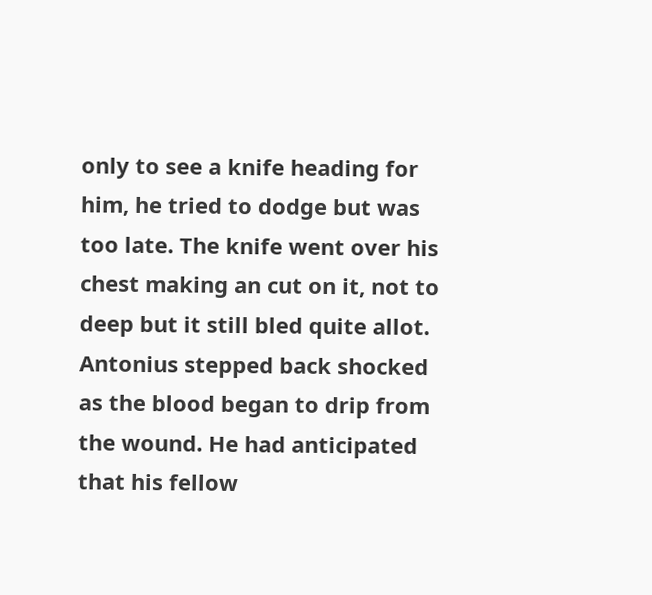only to see a knife heading for him, he tried to dodge but was too late. The knife went over his chest making an cut on it, not to deep but it still bled quite allot. Antonius stepped back shocked as the blood began to drip from the wound. He had anticipated that his fellow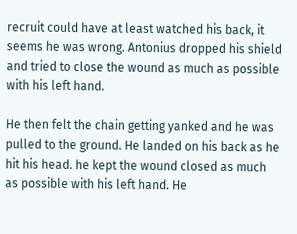recruit could have at least watched his back, it seems he was wrong. Antonius dropped his shield and tried to close the wound as much as possible with his left hand.

He then felt the chain getting yanked and he was pulled to the ground. He landed on his back as he hit his head. he kept the wound closed as much as possible with his left hand. He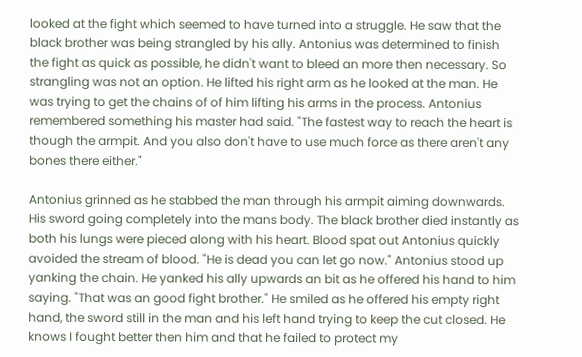looked at the fight which seemed to have turned into a struggle. He saw that the black brother was being strangled by his ally. Antonius was determined to finish the fight as quick as possible, he didn't want to bleed an more then necessary. So strangling was not an option. He lifted his right arm as he looked at the man. He was trying to get the chains of of him lifting his arms in the process. Antonius remembered something his master had said. "The fastest way to reach the heart is though the armpit. And you also don't have to use much force as there aren't any bones there either."

Antonius grinned as he stabbed the man through his armpit aiming downwards. His sword going completely into the mans body. The black brother died instantly as both his lungs were pieced along with his heart. Blood spat out Antonius quickly avoided the stream of blood. "He is dead you can let go now." Antonius stood up yanking the chain. He yanked his ally upwards an bit as he offered his hand to him saying. "That was an good fight brother." He smiled as he offered his empty right hand, the sword still in the man and his left hand trying to keep the cut closed. He knows I fought better then him and that he failed to protect my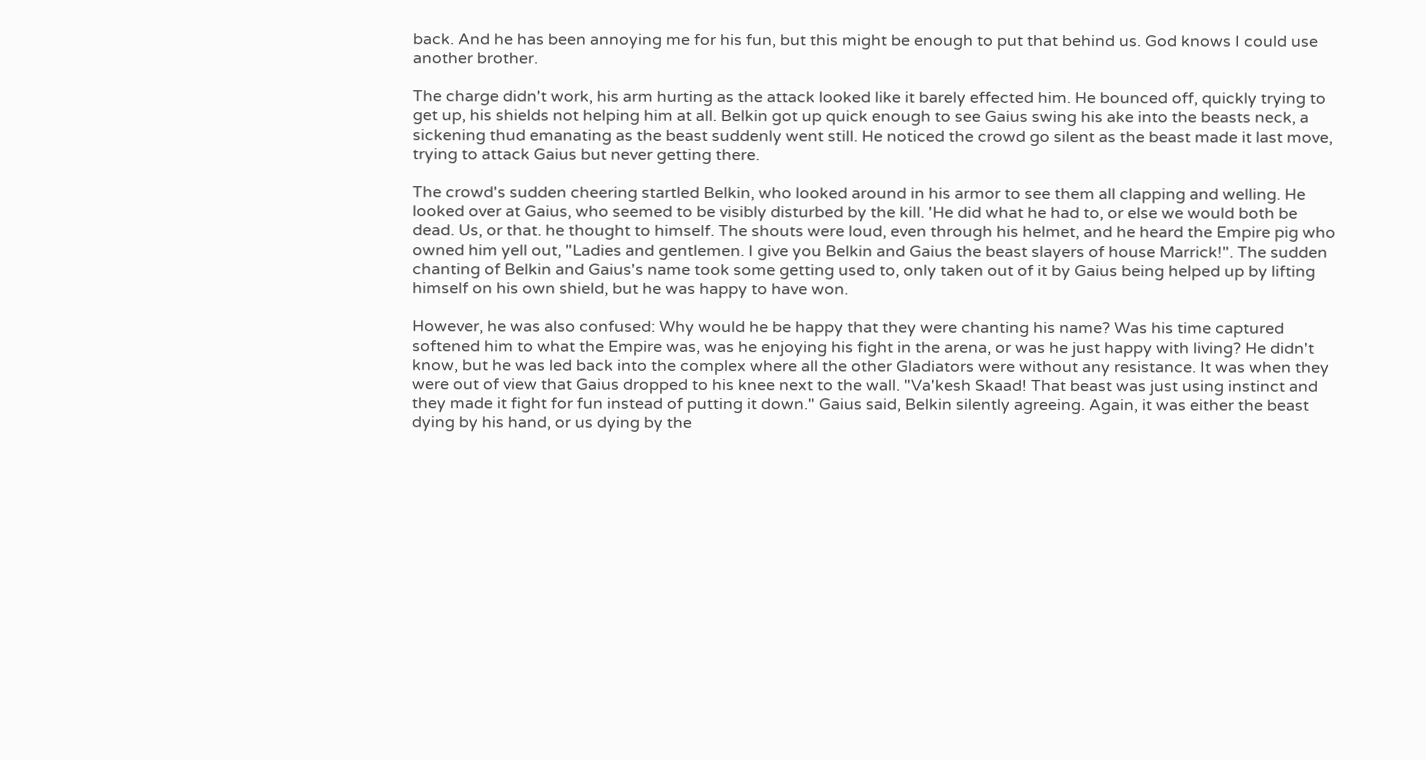back. And he has been annoying me for his fun, but this might be enough to put that behind us. God knows I could use another brother.

The charge didn't work, his arm hurting as the attack looked like it barely effected him. He bounced off, quickly trying to get up, his shields not helping him at all. Belkin got up quick enough to see Gaius swing his ake into the beasts neck, a sickening thud emanating as the beast suddenly went still. He noticed the crowd go silent as the beast made it last move, trying to attack Gaius but never getting there.

The crowd's sudden cheering startled Belkin, who looked around in his armor to see them all clapping and welling. He looked over at Gaius, who seemed to be visibly disturbed by the kill. 'He did what he had to, or else we would both be dead. Us, or that. he thought to himself. The shouts were loud, even through his helmet, and he heard the Empire pig who owned him yell out, "Ladies and gentlemen. I give you Belkin and Gaius the beast slayers of house Marrick!". The sudden chanting of Belkin and Gaius's name took some getting used to, only taken out of it by Gaius being helped up by lifting himself on his own shield, but he was happy to have won.

However, he was also confused: Why would he be happy that they were chanting his name? Was his time captured softened him to what the Empire was, was he enjoying his fight in the arena, or was he just happy with living? He didn't know, but he was led back into the complex where all the other Gladiators were without any resistance. It was when they were out of view that Gaius dropped to his knee next to the wall. "Va'kesh Skaad! That beast was just using instinct and they made it fight for fun instead of putting it down." Gaius said, Belkin silently agreeing. Again, it was either the beast dying by his hand, or us dying by the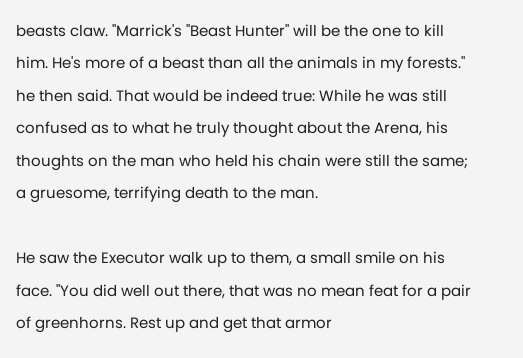beasts claw. "Marrick's "Beast Hunter" will be the one to kill him. He's more of a beast than all the animals in my forests." he then said. That would be indeed true: While he was still confused as to what he truly thought about the Arena, his thoughts on the man who held his chain were still the same; a gruesome, terrifying death to the man.

He saw the Executor walk up to them, a small smile on his face. "You did well out there, that was no mean feat for a pair of greenhorns. Rest up and get that armor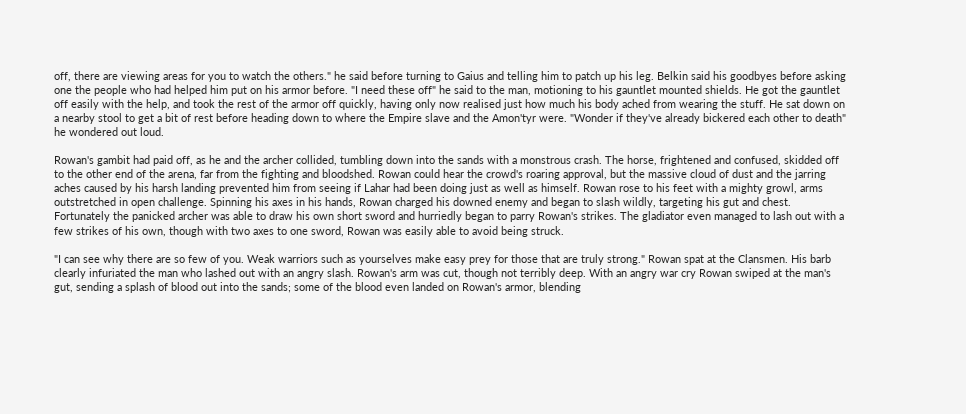off, there are viewing areas for you to watch the others." he said before turning to Gaius and telling him to patch up his leg. Belkin said his goodbyes before asking one the people who had helped him put on his armor before. "I need these off" he said to the man, motioning to his gauntlet mounted shields. He got the gauntlet off easily with the help, and took the rest of the armor off quickly, having only now realised just how much his body ached from wearing the stuff. He sat down on a nearby stool to get a bit of rest before heading down to where the Empire slave and the Amon'tyr were. "Wonder if they've already bickered each other to death" he wondered out loud.

Rowan's gambit had paid off, as he and the archer collided, tumbling down into the sands with a monstrous crash. The horse, frightened and confused, skidded off to the other end of the arena, far from the fighting and bloodshed. Rowan could hear the crowd's roaring approval, but the massive cloud of dust and the jarring aches caused by his harsh landing prevented him from seeing if Lahar had been doing just as well as himself. Rowan rose to his feet with a mighty growl, arms outstretched in open challenge. Spinning his axes in his hands, Rowan charged his downed enemy and began to slash wildly, targeting his gut and chest. Fortunately the panicked archer was able to draw his own short sword and hurriedly began to parry Rowan's strikes. The gladiator even managed to lash out with a few strikes of his own, though with two axes to one sword, Rowan was easily able to avoid being struck.

"I can see why there are so few of you. Weak warriors such as yourselves make easy prey for those that are truly strong." Rowan spat at the Clansmen. His barb clearly infuriated the man who lashed out with an angry slash. Rowan's arm was cut, though not terribly deep. With an angry war cry Rowan swiped at the man's gut, sending a splash of blood out into the sands; some of the blood even landed on Rowan's armor, blending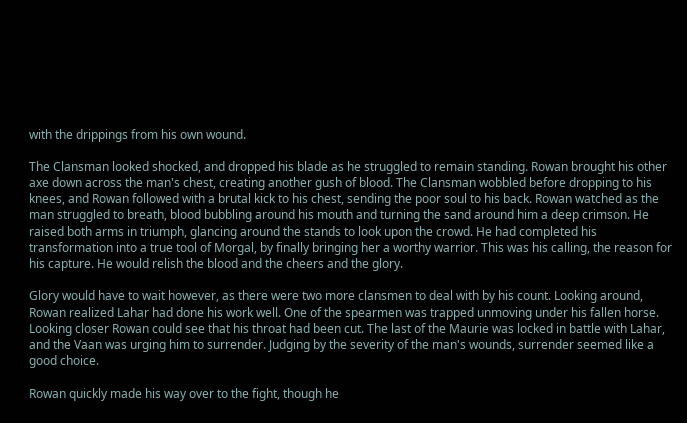with the drippings from his own wound.

The Clansman looked shocked, and dropped his blade as he struggled to remain standing. Rowan brought his other axe down across the man's chest, creating another gush of blood. The Clansman wobbled before dropping to his knees, and Rowan followed with a brutal kick to his chest, sending the poor soul to his back. Rowan watched as the man struggled to breath, blood bubbling around his mouth and turning the sand around him a deep crimson. He raised both arms in triumph, glancing around the stands to look upon the crowd. He had completed his transformation into a true tool of Morgal, by finally bringing her a worthy warrior. This was his calling, the reason for his capture. He would relish the blood and the cheers and the glory.

Glory would have to wait however, as there were two more clansmen to deal with by his count. Looking around, Rowan realized Lahar had done his work well. One of the spearmen was trapped unmoving under his fallen horse. Looking closer Rowan could see that his throat had been cut. The last of the Maurie was locked in battle with Lahar, and the Vaan was urging him to surrender. Judging by the severity of the man's wounds, surrender seemed like a good choice.

Rowan quickly made his way over to the fight, though he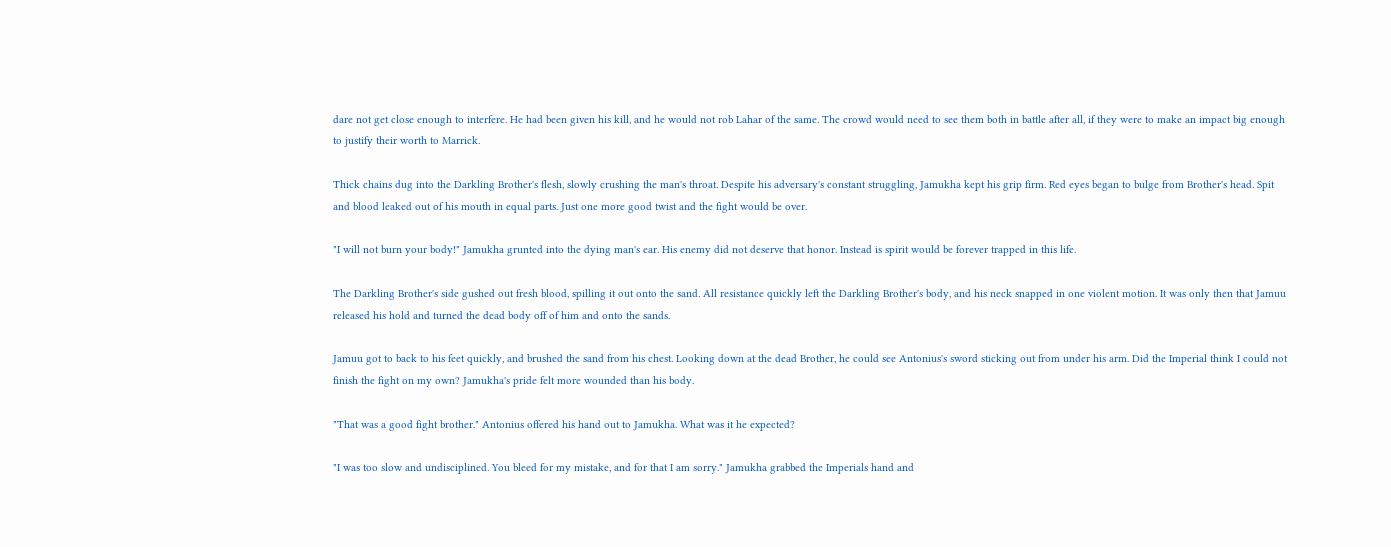dare not get close enough to interfere. He had been given his kill, and he would not rob Lahar of the same. The crowd would need to see them both in battle after all, if they were to make an impact big enough to justify their worth to Marrick.

Thick chains dug into the Darkling Brother's flesh, slowly crushing the man's throat. Despite his adversary's constant struggling, Jamukha kept his grip firm. Red eyes began to bulge from Brother's head. Spit and blood leaked out of his mouth in equal parts. Just one more good twist and the fight would be over.

"I will not burn your body!" Jamukha grunted into the dying man's ear. His enemy did not deserve that honor. Instead is spirit would be forever trapped in this life.

The Darkling Brother's side gushed out fresh blood, spilling it out onto the sand. All resistance quickly left the Darkling Brother's body, and his neck snapped in one violent motion. It was only then that Jamuu released his hold and turned the dead body off of him and onto the sands.

Jamuu got to back to his feet quickly, and brushed the sand from his chest. Looking down at the dead Brother, he could see Antonius's sword sticking out from under his arm. Did the Imperial think I could not finish the fight on my own? Jamukha's pride felt more wounded than his body.

"That was a good fight brother." Antonius offered his hand out to Jamukha. What was it he expected?

"I was too slow and undisciplined. You bleed for my mistake, and for that I am sorry." Jamukha grabbed the Imperials hand and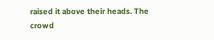raised it above their heads. The crowd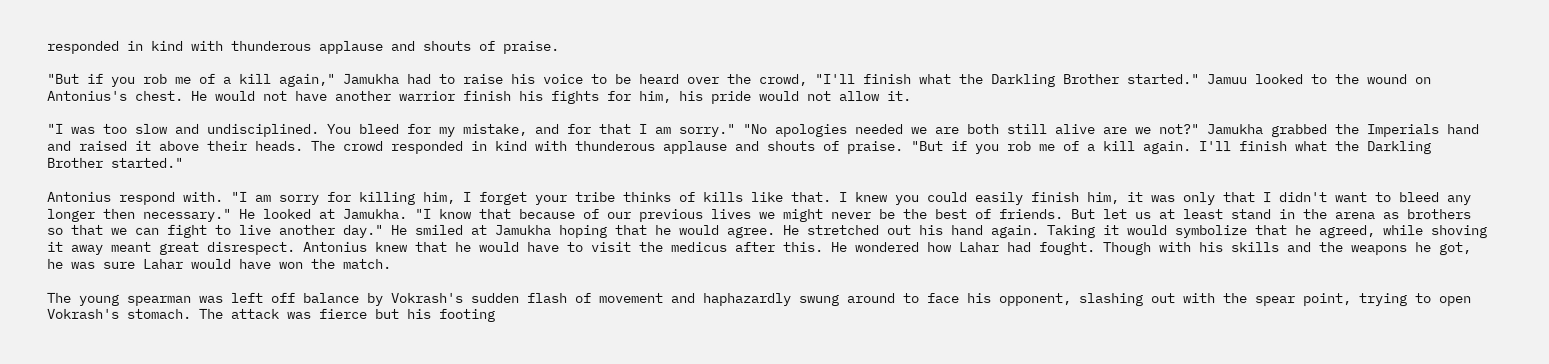responded in kind with thunderous applause and shouts of praise.

"But if you rob me of a kill again," Jamukha had to raise his voice to be heard over the crowd, "I'll finish what the Darkling Brother started." Jamuu looked to the wound on Antonius's chest. He would not have another warrior finish his fights for him, his pride would not allow it.

"I was too slow and undisciplined. You bleed for my mistake, and for that I am sorry." "No apologies needed we are both still alive are we not?" Jamukha grabbed the Imperials hand and raised it above their heads. The crowd responded in kind with thunderous applause and shouts of praise. "But if you rob me of a kill again. I'll finish what the Darkling Brother started."

Antonius respond with. "I am sorry for killing him, I forget your tribe thinks of kills like that. I knew you could easily finish him, it was only that I didn't want to bleed any longer then necessary." He looked at Jamukha. "I know that because of our previous lives we might never be the best of friends. But let us at least stand in the arena as brothers so that we can fight to live another day." He smiled at Jamukha hoping that he would agree. He stretched out his hand again. Taking it would symbolize that he agreed, while shoving it away meant great disrespect. Antonius knew that he would have to visit the medicus after this. He wondered how Lahar had fought. Though with his skills and the weapons he got, he was sure Lahar would have won the match.

The young spearman was left off balance by Vokrash's sudden flash of movement and haphazardly swung around to face his opponent, slashing out with the spear point, trying to open Vokrash's stomach. The attack was fierce but his footing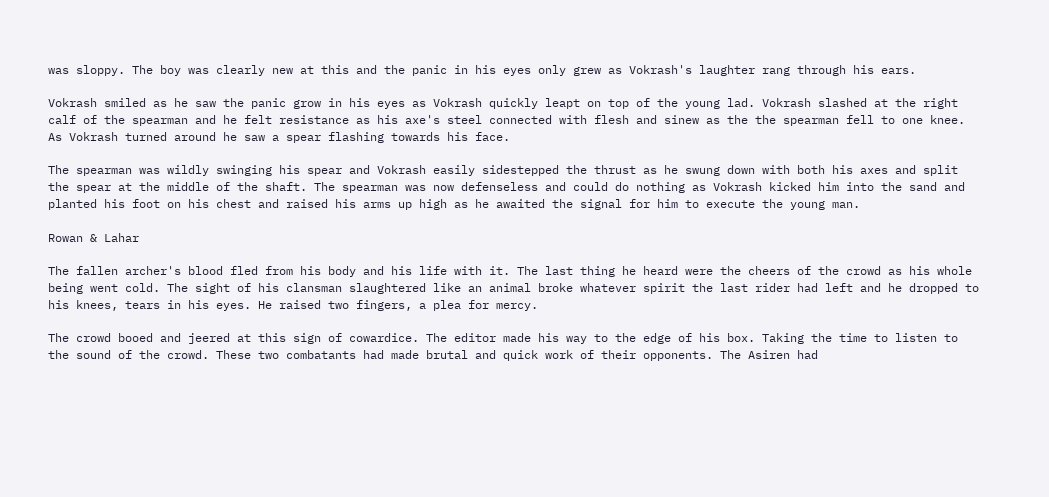was sloppy. The boy was clearly new at this and the panic in his eyes only grew as Vokrash's laughter rang through his ears.

Vokrash smiled as he saw the panic grow in his eyes as Vokrash quickly leapt on top of the young lad. Vokrash slashed at the right calf of the spearman and he felt resistance as his axe's steel connected with flesh and sinew as the the spearman fell to one knee. As Vokrash turned around he saw a spear flashing towards his face.

The spearman was wildly swinging his spear and Vokrash easily sidestepped the thrust as he swung down with both his axes and split the spear at the middle of the shaft. The spearman was now defenseless and could do nothing as Vokrash kicked him into the sand and planted his foot on his chest and raised his arms up high as he awaited the signal for him to execute the young man.

Rowan & Lahar

The fallen archer's blood fled from his body and his life with it. The last thing he heard were the cheers of the crowd as his whole being went cold. The sight of his clansman slaughtered like an animal broke whatever spirit the last rider had left and he dropped to his knees, tears in his eyes. He raised two fingers, a plea for mercy.

The crowd booed and jeered at this sign of cowardice. The editor made his way to the edge of his box. Taking the time to listen to the sound of the crowd. These two combatants had made brutal and quick work of their opponents. The Asiren had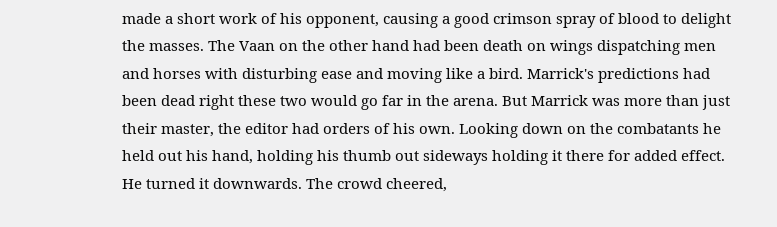made a short work of his opponent, causing a good crimson spray of blood to delight the masses. The Vaan on the other hand had been death on wings dispatching men and horses with disturbing ease and moving like a bird. Marrick's predictions had been dead right these two would go far in the arena. But Marrick was more than just their master, the editor had orders of his own. Looking down on the combatants he held out his hand, holding his thumb out sideways holding it there for added effect. He turned it downwards. The crowd cheered,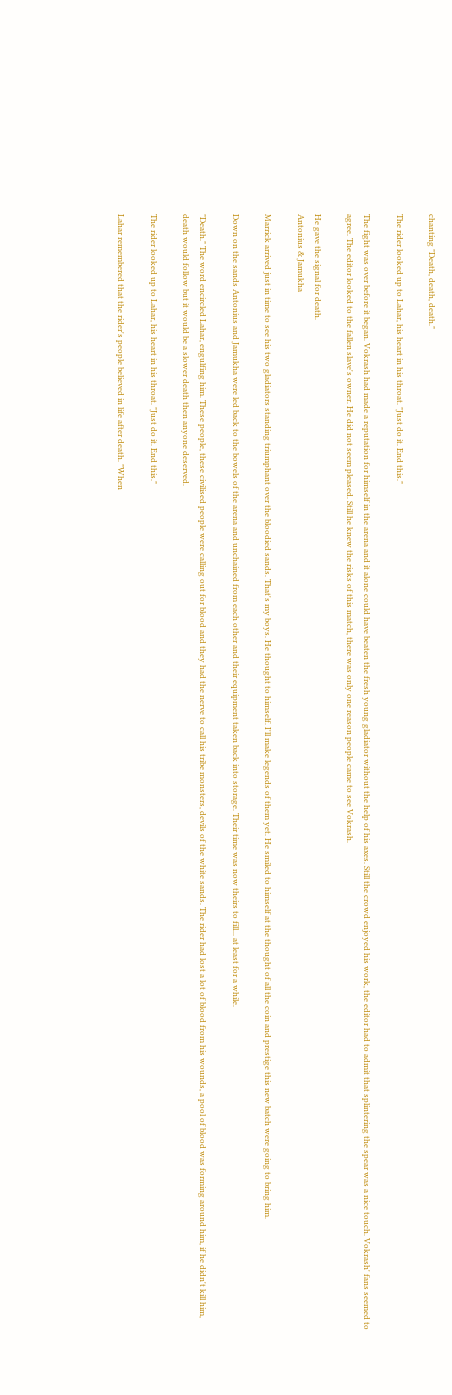chanting "Death, death, death."

The rider looked up to Lahar, his heart in his throat. "Just do it. End this."

The fight was over before it began. Vokrash had made a reputation for himself in the arena and it alone could have beaten the fresh young gladiator without the help of his axes. Still the crowd enjoyed his work, the editor had to admit that splintering the spear was a nice touch. Vokrash' fans seemed to agree. The editor looked to the fallen slave's owner. He did not seem pleased. Still he knew the risks of this match, there was only one reason people came to see Vokrash.

He gave the signal for death.
Antonius & Jamukha

Marrick arrived just in time to see his two gladiators standing triumphant over the bloodied sands. That's my boys. He thought to himself. I'll make legends of them yet. He smiled to himself at the thought of all the coin and prestige this new batch were going to bring him.

Down on the sands Antonius and Jamukha were led back to the bowels of the arena and unchained from each other and their equipment taken back into storage. Their time was now theirs to fill... at least for a while.

"Death." The word encircled Lahar, engulfing him. These people, these civilised people were calling out for blood and they had the nerve to call his tribe monsters, devils of the white sands. The rider had lost a lot of blood from his wounds, a pool of blood was forming around him, if he didn't kill him, death would follow but it would be a slower death then anyone deserved.

The rider looked up to Lahar, his heart in his throat. "Just do it. End this."

Lahar remembered that the rider's people believed in life after death. "When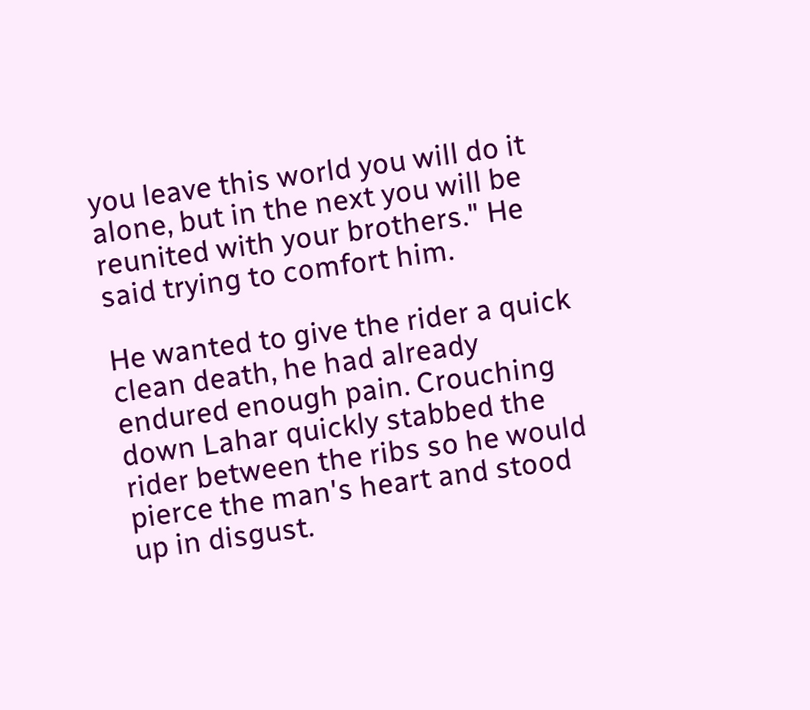you leave this world you will do it alone, but in the next you will be reunited with your brothers." He said trying to comfort him.

He wanted to give the rider a quick clean death, he had already endured enough pain. Crouching down Lahar quickly stabbed the rider between the ribs so he would pierce the man's heart and stood up in disgust.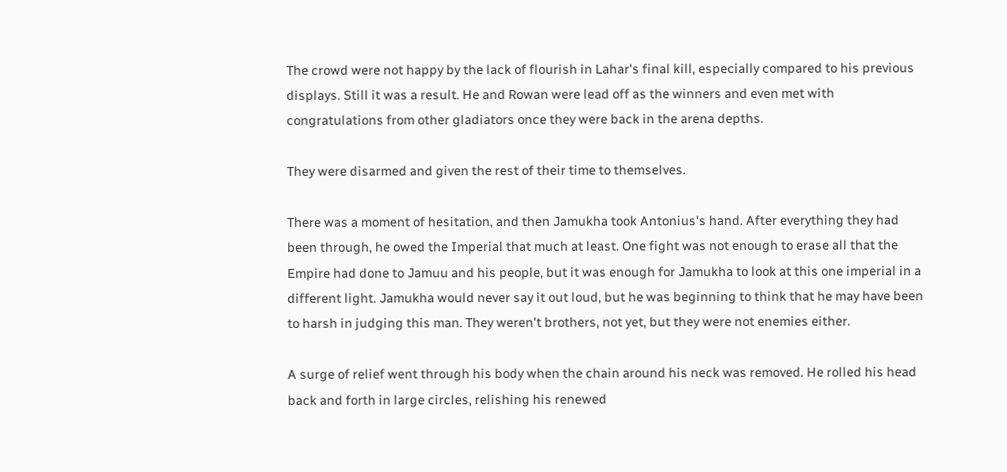The crowd were not happy by the lack of flourish in Lahar's final kill, especially compared to his previous displays. Still it was a result. He and Rowan were lead off as the winners and even met with congratulations from other gladiators once they were back in the arena depths.

They were disarmed and given the rest of their time to themselves.

There was a moment of hesitation, and then Jamukha took Antonius's hand. After everything they had been through, he owed the Imperial that much at least. One fight was not enough to erase all that the Empire had done to Jamuu and his people, but it was enough for Jamukha to look at this one imperial in a different light. Jamukha would never say it out loud, but he was beginning to think that he may have been to harsh in judging this man. They weren't brothers, not yet, but they were not enemies either.

A surge of relief went through his body when the chain around his neck was removed. He rolled his head back and forth in large circles, relishing his renewed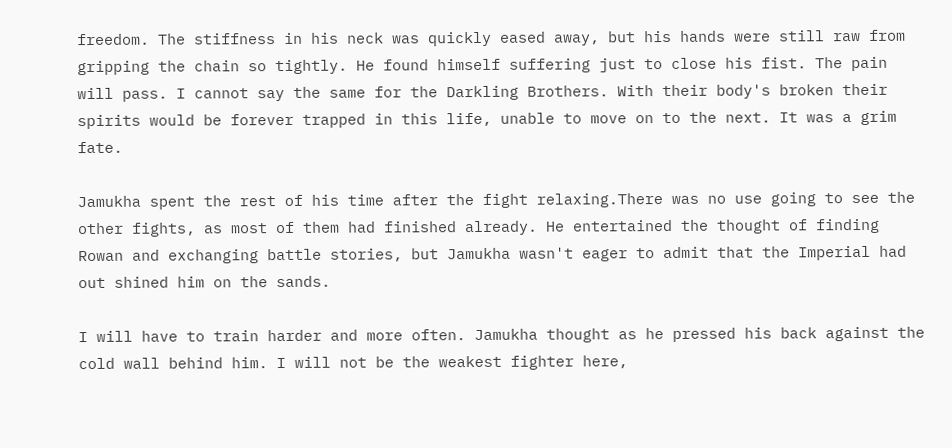freedom. The stiffness in his neck was quickly eased away, but his hands were still raw from gripping the chain so tightly. He found himself suffering just to close his fist. The pain will pass. I cannot say the same for the Darkling Brothers. With their body's broken their spirits would be forever trapped in this life, unable to move on to the next. It was a grim fate.

Jamukha spent the rest of his time after the fight relaxing.There was no use going to see the other fights, as most of them had finished already. He entertained the thought of finding Rowan and exchanging battle stories, but Jamukha wasn't eager to admit that the Imperial had out shined him on the sands.

I will have to train harder and more often. Jamukha thought as he pressed his back against the cold wall behind him. I will not be the weakest fighter here,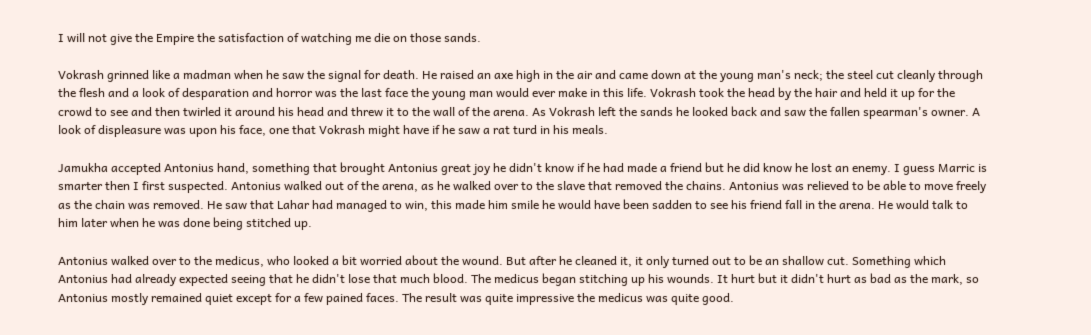I will not give the Empire the satisfaction of watching me die on those sands.

Vokrash grinned like a madman when he saw the signal for death. He raised an axe high in the air and came down at the young man's neck; the steel cut cleanly through the flesh and a look of desparation and horror was the last face the young man would ever make in this life. Vokrash took the head by the hair and held it up for the crowd to see and then twirled it around his head and threw it to the wall of the arena. As Vokrash left the sands he looked back and saw the fallen spearman's owner. A look of displeasure was upon his face, one that Vokrash might have if he saw a rat turd in his meals.

Jamukha accepted Antonius hand, something that brought Antonius great joy he didn't know if he had made a friend but he did know he lost an enemy. I guess Marric is smarter then I first suspected. Antonius walked out of the arena, as he walked over to the slave that removed the chains. Antonius was relieved to be able to move freely as the chain was removed. He saw that Lahar had managed to win, this made him smile he would have been sadden to see his friend fall in the arena. He would talk to him later when he was done being stitched up.

Antonius walked over to the medicus, who looked a bit worried about the wound. But after he cleaned it, it only turned out to be an shallow cut. Something which Antonius had already expected seeing that he didn't lose that much blood. The medicus began stitching up his wounds. It hurt but it didn't hurt as bad as the mark, so Antonius mostly remained quiet except for a few pained faces. The result was quite impressive the medicus was quite good.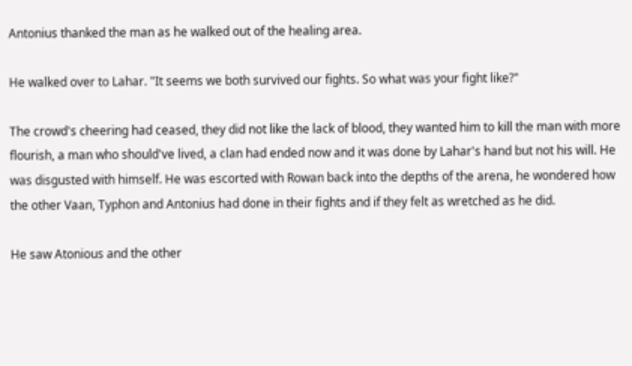Antonius thanked the man as he walked out of the healing area.

He walked over to Lahar. "It seems we both survived our fights. So what was your fight like?"

The crowd's cheering had ceased, they did not like the lack of blood, they wanted him to kill the man with more flourish, a man who should've lived, a clan had ended now and it was done by Lahar's hand but not his will. He was disgusted with himself. He was escorted with Rowan back into the depths of the arena, he wondered how the other Vaan, Typhon and Antonius had done in their fights and if they felt as wretched as he did.

He saw Atonious and the other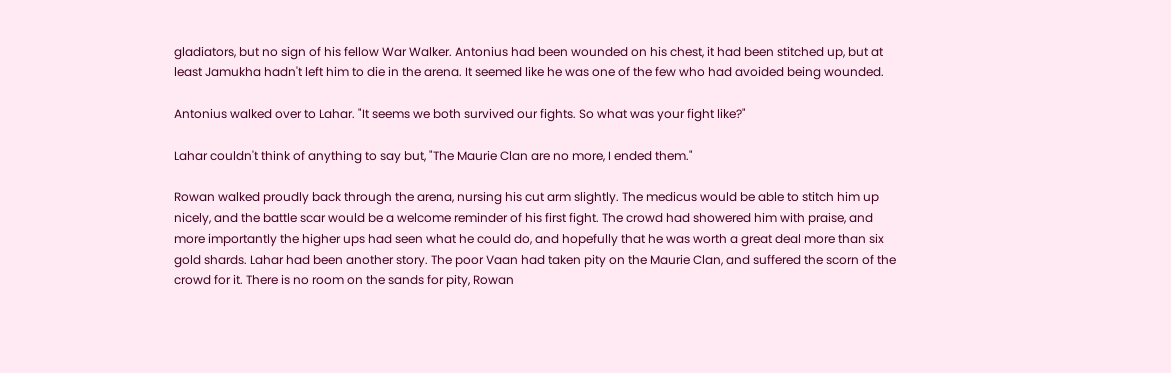gladiators, but no sign of his fellow War Walker. Antonius had been wounded on his chest, it had been stitched up, but at least Jamukha hadn't left him to die in the arena. It seemed like he was one of the few who had avoided being wounded.

Antonius walked over to Lahar. "It seems we both survived our fights. So what was your fight like?"

Lahar couldn't think of anything to say but, "The Maurie Clan are no more, I ended them."

Rowan walked proudly back through the arena, nursing his cut arm slightly. The medicus would be able to stitch him up nicely, and the battle scar would be a welcome reminder of his first fight. The crowd had showered him with praise, and more importantly the higher ups had seen what he could do, and hopefully that he was worth a great deal more than six gold shards. Lahar had been another story. The poor Vaan had taken pity on the Maurie Clan, and suffered the scorn of the crowd for it. There is no room on the sands for pity, Rowan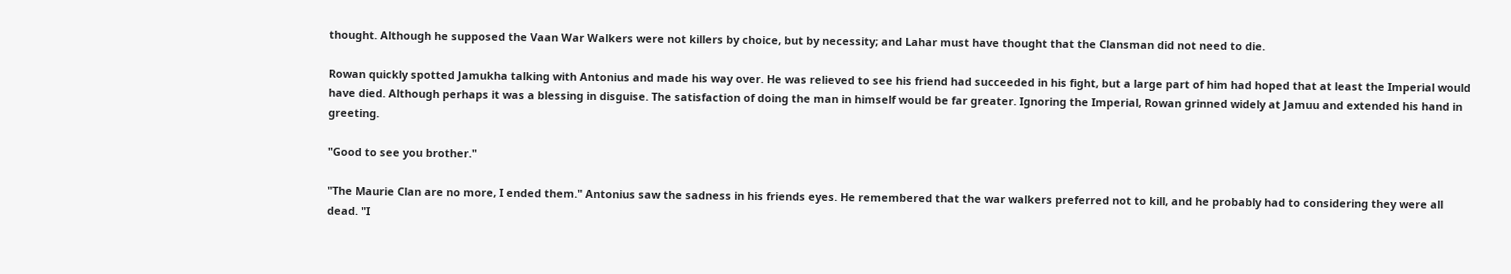thought. Although he supposed the Vaan War Walkers were not killers by choice, but by necessity; and Lahar must have thought that the Clansman did not need to die.

Rowan quickly spotted Jamukha talking with Antonius and made his way over. He was relieved to see his friend had succeeded in his fight, but a large part of him had hoped that at least the Imperial would have died. Although perhaps it was a blessing in disguise. The satisfaction of doing the man in himself would be far greater. Ignoring the Imperial, Rowan grinned widely at Jamuu and extended his hand in greeting.

"Good to see you brother."

"The Maurie Clan are no more, I ended them." Antonius saw the sadness in his friends eyes. He remembered that the war walkers preferred not to kill, and he probably had to considering they were all dead. "I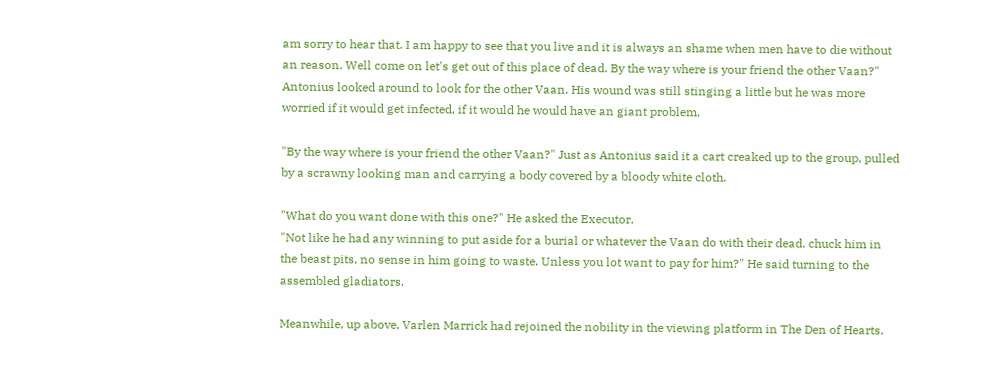am sorry to hear that. I am happy to see that you live and it is always an shame when men have to die without an reason. Well come on let's get out of this place of dead. By the way where is your friend the other Vaan?" Antonius looked around to look for the other Vaan. His wound was still stinging a little but he was more worried if it would get infected, if it would he would have an giant problem.

"By the way where is your friend the other Vaan?" Just as Antonius said it a cart creaked up to the group, pulled by a scrawny looking man and carrying a body covered by a bloody white cloth.

"What do you want done with this one?" He asked the Executor.
"Not like he had any winning to put aside for a burial or whatever the Vaan do with their dead. chuck him in the beast pits, no sense in him going to waste. Unless you lot want to pay for him?" He said turning to the assembled gladiators.

Meanwhile, up above, Varlen Marrick had rejoined the nobility in the viewing platform in The Den of Hearts.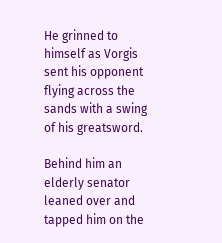He grinned to himself as Vorgis sent his opponent flying across the sands with a swing of his greatsword.

Behind him an elderly senator leaned over and tapped him on the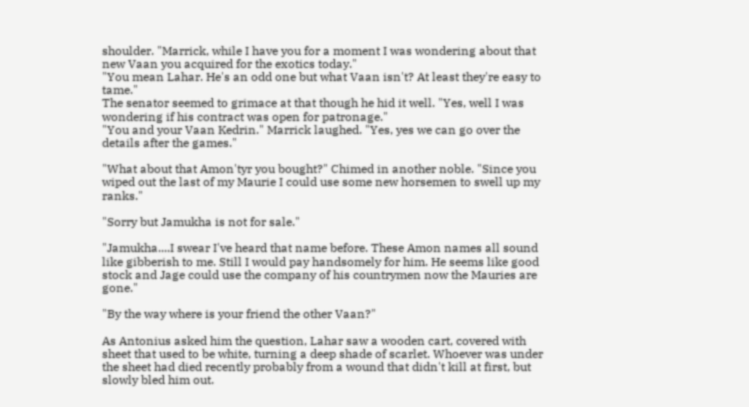shoulder. "Marrick, while I have you for a moment I was wondering about that new Vaan you acquired for the exotics today."
"You mean Lahar. He's an odd one but what Vaan isn't? At least they're easy to tame."
The senator seemed to grimace at that though he hid it well. "Yes, well I was wondering if his contract was open for patronage."
"You and your Vaan Kedrin." Marrick laughed. "Yes, yes we can go over the details after the games."

"What about that Amon'tyr you bought?" Chimed in another noble. "Since you wiped out the last of my Maurie I could use some new horsemen to swell up my ranks."

"Sorry but Jamukha is not for sale."

"Jamukha....I swear I've heard that name before. These Amon names all sound like gibberish to me. Still I would pay handsomely for him. He seems like good stock and Jage could use the company of his countrymen now the Mauries are gone."

"By the way where is your friend the other Vaan?"

As Antonius asked him the question, Lahar saw a wooden cart, covered with sheet that used to be white, turning a deep shade of scarlet. Whoever was under the sheet had died recently probably from a wound that didn't kill at first, but slowly bled him out.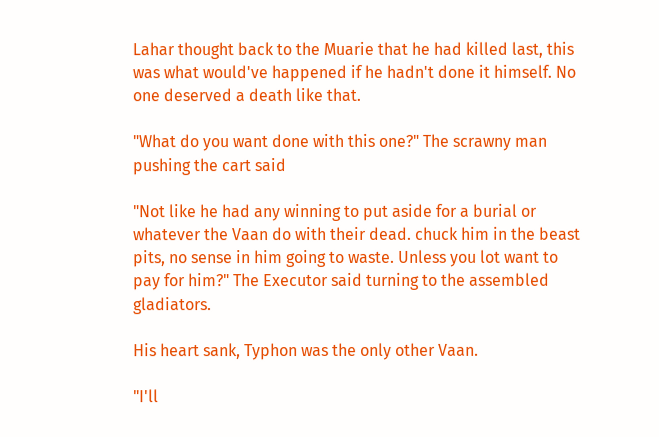Lahar thought back to the Muarie that he had killed last, this was what would've happened if he hadn't done it himself. No one deserved a death like that.

"What do you want done with this one?" The scrawny man pushing the cart said

"Not like he had any winning to put aside for a burial or whatever the Vaan do with their dead. chuck him in the beast pits, no sense in him going to waste. Unless you lot want to pay for him?" The Executor said turning to the assembled gladiators.

His heart sank, Typhon was the only other Vaan.

"I'll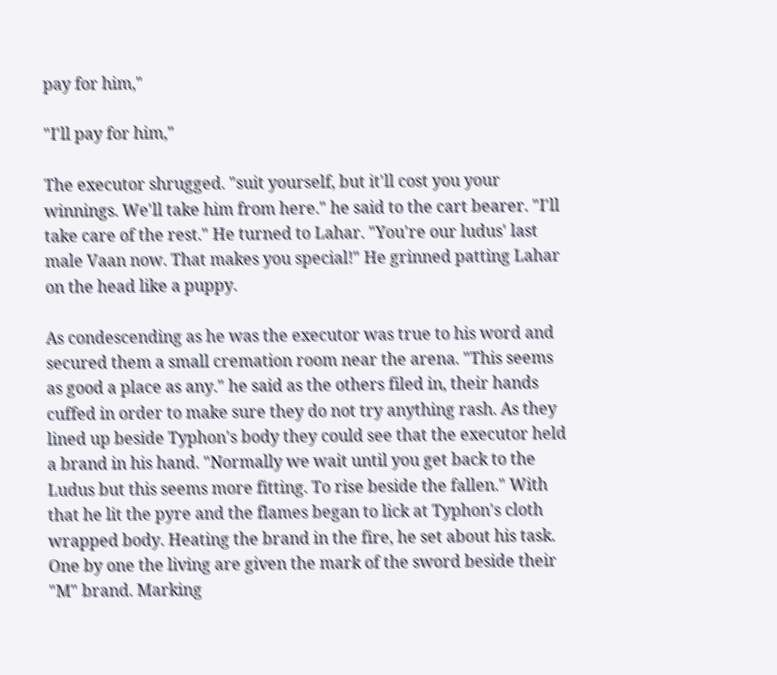pay for him,"

"I'll pay for him,"

The executor shrugged. "suit yourself, but it'll cost you your winnings. We'll take him from here." he said to the cart bearer. "I'll take care of the rest." He turned to Lahar. "You're our ludus' last male Vaan now. That makes you special!" He grinned patting Lahar on the head like a puppy.

As condescending as he was the executor was true to his word and secured them a small cremation room near the arena. "This seems as good a place as any." he said as the others filed in, their hands cuffed in order to make sure they do not try anything rash. As they lined up beside Typhon's body they could see that the executor held a brand in his hand. "Normally we wait until you get back to the Ludus but this seems more fitting. To rise beside the fallen." With that he lit the pyre and the flames began to lick at Typhon's cloth wrapped body. Heating the brand in the fire, he set about his task. One by one the living are given the mark of the sword beside their "M" brand. Marking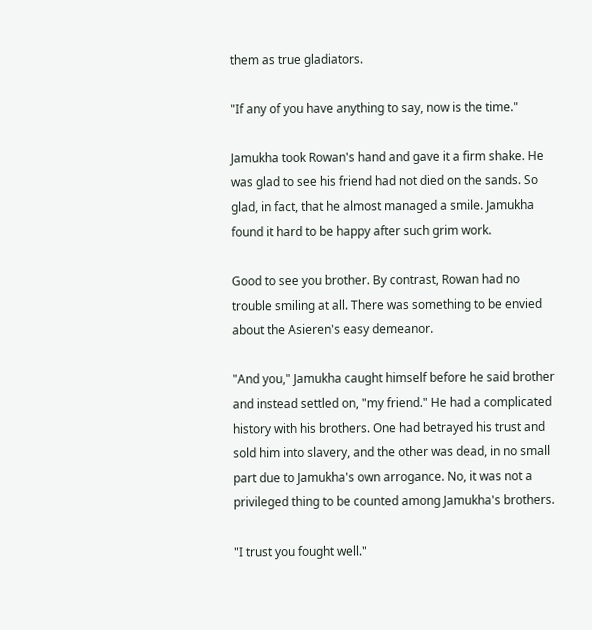them as true gladiators.

"If any of you have anything to say, now is the time."

Jamukha took Rowan's hand and gave it a firm shake. He was glad to see his friend had not died on the sands. So glad, in fact, that he almost managed a smile. Jamukha found it hard to be happy after such grim work.

Good to see you brother. By contrast, Rowan had no trouble smiling at all. There was something to be envied about the Asieren's easy demeanor.

"And you," Jamukha caught himself before he said brother and instead settled on, "my friend." He had a complicated history with his brothers. One had betrayed his trust and sold him into slavery, and the other was dead, in no small part due to Jamukha's own arrogance. No, it was not a privileged thing to be counted among Jamukha's brothers.

"I trust you fought well."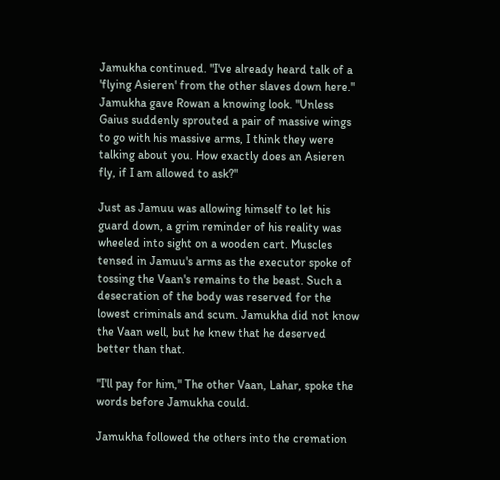Jamukha continued. "I've already heard talk of a 'flying Asieren' from the other slaves down here." Jamukha gave Rowan a knowing look. "Unless Gaius suddenly sprouted a pair of massive wings to go with his massive arms, I think they were talking about you. How exactly does an Asieren fly, if I am allowed to ask?"

Just as Jamuu was allowing himself to let his guard down, a grim reminder of his reality was wheeled into sight on a wooden cart. Muscles tensed in Jamuu's arms as the executor spoke of tossing the Vaan's remains to the beast. Such a desecration of the body was reserved for the lowest criminals and scum. Jamukha did not know the Vaan well, but he knew that he deserved better than that.

"I'll pay for him," The other Vaan, Lahar, spoke the words before Jamukha could.

Jamukha followed the others into the cremation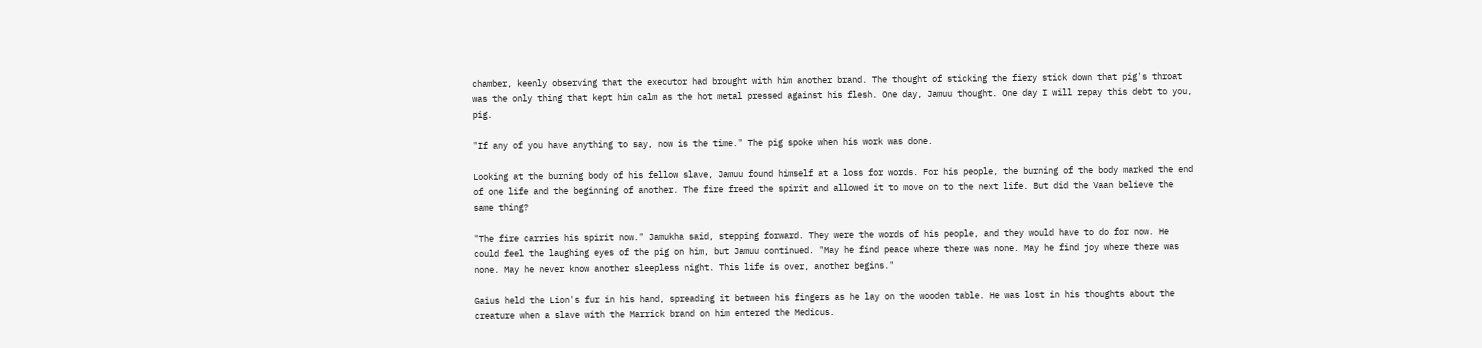chamber, keenly observing that the executor had brought with him another brand. The thought of sticking the fiery stick down that pig's throat was the only thing that kept him calm as the hot metal pressed against his flesh. One day, Jamuu thought. One day I will repay this debt to you, pig.

"If any of you have anything to say, now is the time." The pig spoke when his work was done.

Looking at the burning body of his fellow slave, Jamuu found himself at a loss for words. For his people, the burning of the body marked the end of one life and the beginning of another. The fire freed the spirit and allowed it to move on to the next life. But did the Vaan believe the same thing?

"The fire carries his spirit now." Jamukha said, stepping forward. They were the words of his people, and they would have to do for now. He could feel the laughing eyes of the pig on him, but Jamuu continued. "May he find peace where there was none. May he find joy where there was none. May he never know another sleepless night. This life is over, another begins."

Gaius held the Lion's fur in his hand, spreading it between his fingers as he lay on the wooden table. He was lost in his thoughts about the creature when a slave with the Marrick brand on him entered the Medicus.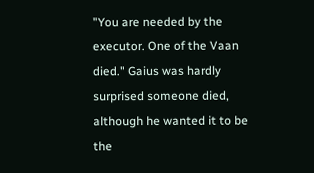"You are needed by the executor. One of the Vaan died." Gaius was hardly surprised someone died, although he wanted it to be the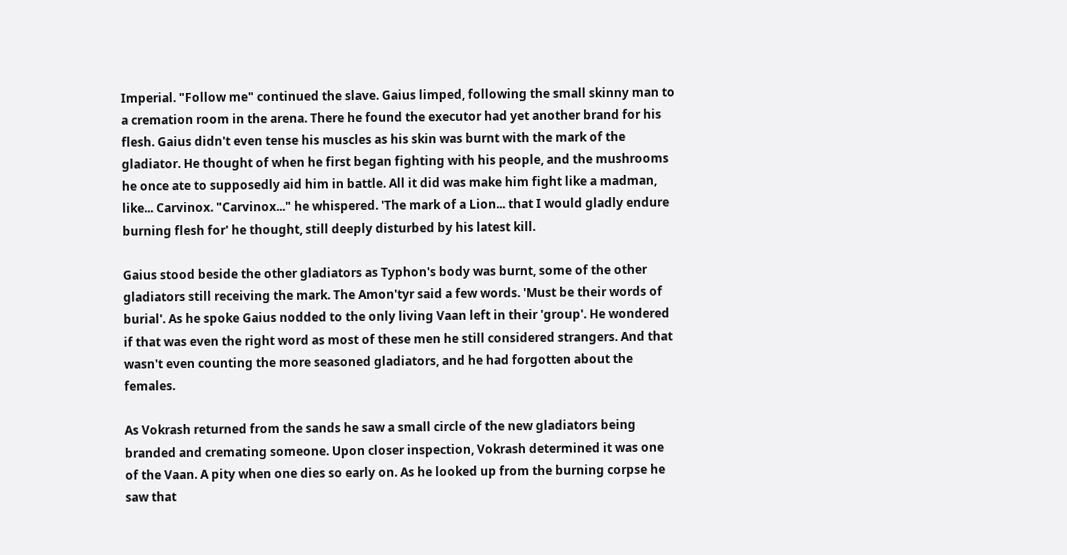Imperial. "Follow me" continued the slave. Gaius limped, following the small skinny man to a cremation room in the arena. There he found the executor had yet another brand for his flesh. Gaius didn't even tense his muscles as his skin was burnt with the mark of the gladiator. He thought of when he first began fighting with his people, and the mushrooms he once ate to supposedly aid him in battle. All it did was make him fight like a madman, like... Carvinox. "Carvinox..." he whispered. 'The mark of a Lion... that I would gladly endure burning flesh for' he thought, still deeply disturbed by his latest kill.

Gaius stood beside the other gladiators as Typhon's body was burnt, some of the other gladiators still receiving the mark. The Amon'tyr said a few words. 'Must be their words of burial'. As he spoke Gaius nodded to the only living Vaan left in their 'group'. He wondered if that was even the right word as most of these men he still considered strangers. And that wasn't even counting the more seasoned gladiators, and he had forgotten about the females.

As Vokrash returned from the sands he saw a small circle of the new gladiators being branded and cremating someone. Upon closer inspection, Vokrash determined it was one of the Vaan. A pity when one dies so early on. As he looked up from the burning corpse he saw that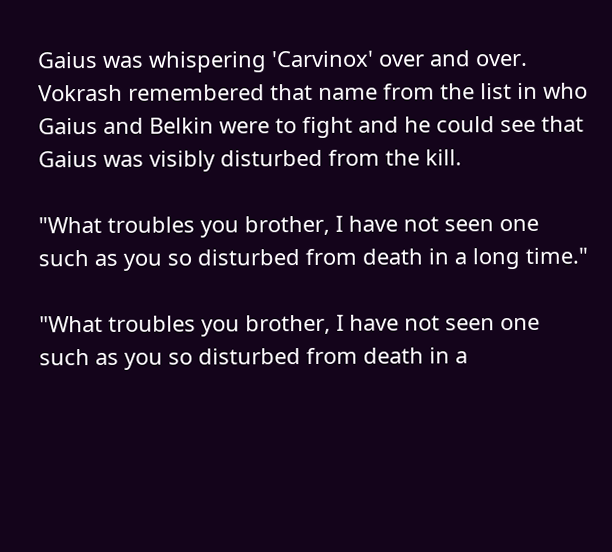Gaius was whispering 'Carvinox' over and over. Vokrash remembered that name from the list in who Gaius and Belkin were to fight and he could see that Gaius was visibly disturbed from the kill.

"What troubles you brother, I have not seen one such as you so disturbed from death in a long time."

"What troubles you brother, I have not seen one such as you so disturbed from death in a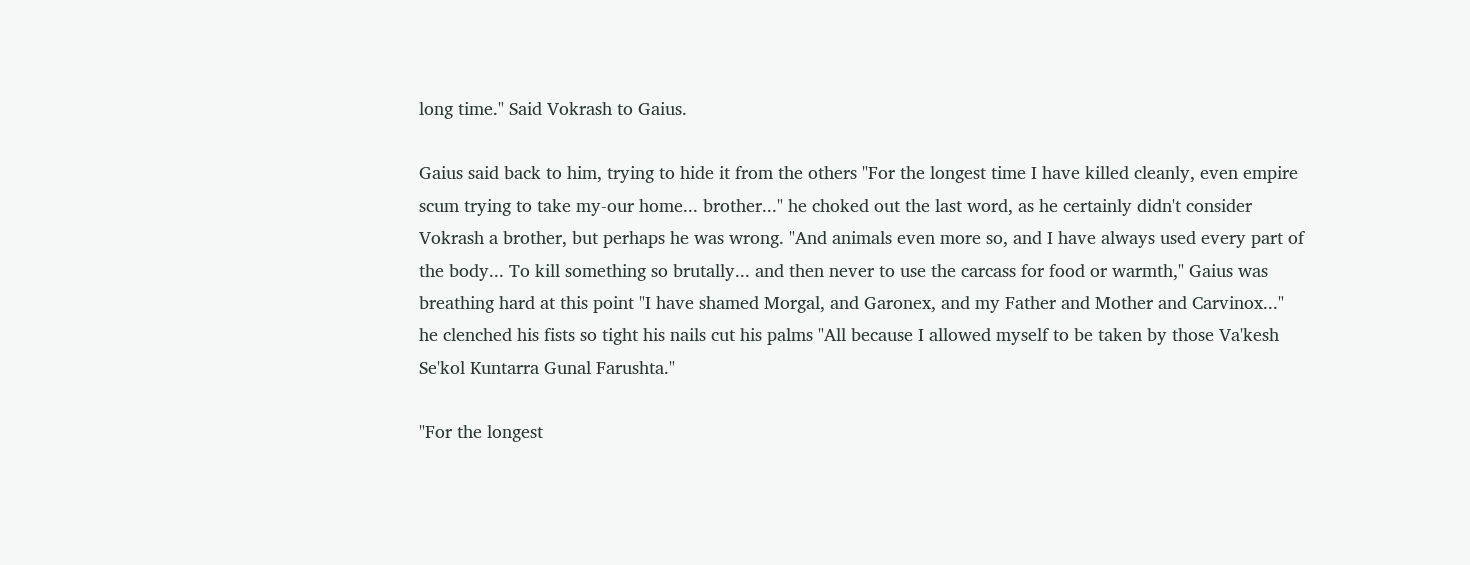long time." Said Vokrash to Gaius.

Gaius said back to him, trying to hide it from the others "For the longest time I have killed cleanly, even empire scum trying to take my-our home... brother..." he choked out the last word, as he certainly didn't consider Vokrash a brother, but perhaps he was wrong. "And animals even more so, and I have always used every part of the body... To kill something so brutally... and then never to use the carcass for food or warmth," Gaius was breathing hard at this point "I have shamed Morgal, and Garonex, and my Father and Mother and Carvinox..." he clenched his fists so tight his nails cut his palms "All because I allowed myself to be taken by those Va'kesh Se'kol Kuntarra Gunal Farushta."

"For the longest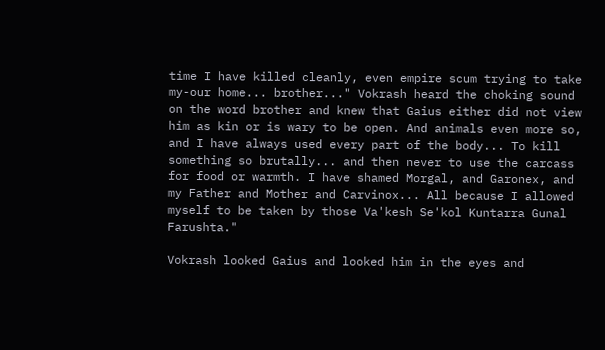time I have killed cleanly, even empire scum trying to take my-our home... brother..." Vokrash heard the choking sound on the word brother and knew that Gaius either did not view him as kin or is wary to be open. And animals even more so, and I have always used every part of the body... To kill something so brutally... and then never to use the carcass for food or warmth. I have shamed Morgal, and Garonex, and my Father and Mother and Carvinox... All because I allowed myself to be taken by those Va'kesh Se'kol Kuntarra Gunal Farushta."

Vokrash looked Gaius and looked him in the eyes and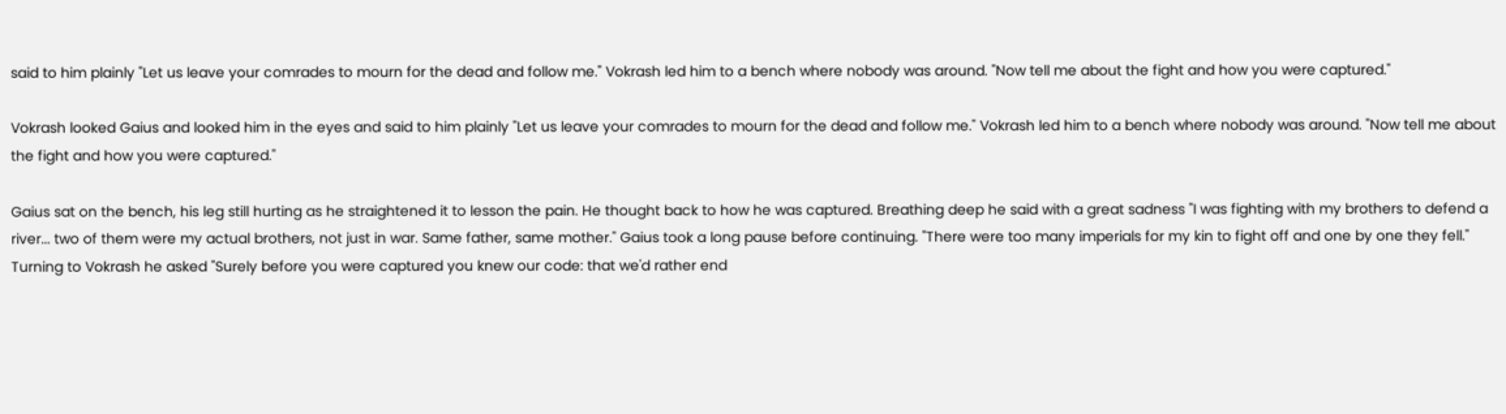said to him plainly "Let us leave your comrades to mourn for the dead and follow me." Vokrash led him to a bench where nobody was around. "Now tell me about the fight and how you were captured."

Vokrash looked Gaius and looked him in the eyes and said to him plainly "Let us leave your comrades to mourn for the dead and follow me." Vokrash led him to a bench where nobody was around. "Now tell me about the fight and how you were captured."

Gaius sat on the bench, his leg still hurting as he straightened it to lesson the pain. He thought back to how he was captured. Breathing deep he said with a great sadness "I was fighting with my brothers to defend a river... two of them were my actual brothers, not just in war. Same father, same mother." Gaius took a long pause before continuing. "There were too many imperials for my kin to fight off and one by one they fell." Turning to Vokrash he asked "Surely before you were captured you knew our code: that we'd rather end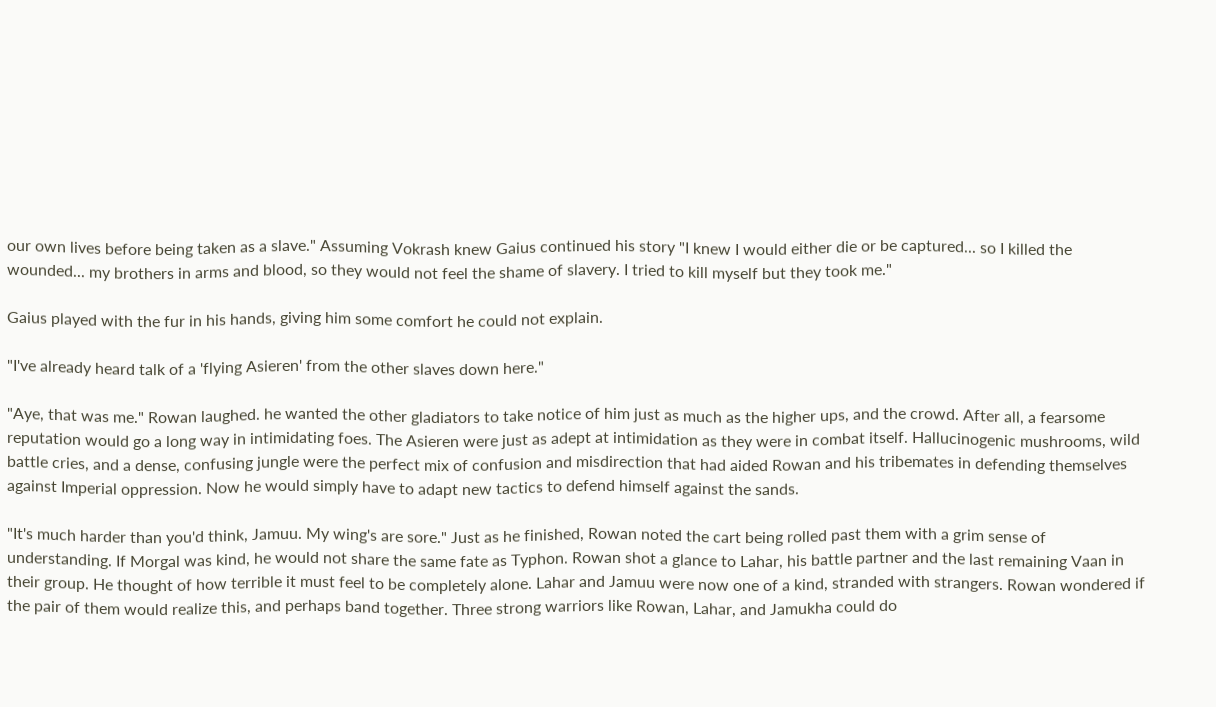our own lives before being taken as a slave." Assuming Vokrash knew Gaius continued his story "I knew I would either die or be captured... so I killed the wounded... my brothers in arms and blood, so they would not feel the shame of slavery. I tried to kill myself but they took me."

Gaius played with the fur in his hands, giving him some comfort he could not explain.

"I've already heard talk of a 'flying Asieren' from the other slaves down here."

"Aye, that was me." Rowan laughed. he wanted the other gladiators to take notice of him just as much as the higher ups, and the crowd. After all, a fearsome reputation would go a long way in intimidating foes. The Asieren were just as adept at intimidation as they were in combat itself. Hallucinogenic mushrooms, wild battle cries, and a dense, confusing jungle were the perfect mix of confusion and misdirection that had aided Rowan and his tribemates in defending themselves against Imperial oppression. Now he would simply have to adapt new tactics to defend himself against the sands.

"It's much harder than you'd think, Jamuu. My wing's are sore." Just as he finished, Rowan noted the cart being rolled past them with a grim sense of understanding. If Morgal was kind, he would not share the same fate as Typhon. Rowan shot a glance to Lahar, his battle partner and the last remaining Vaan in their group. He thought of how terrible it must feel to be completely alone. Lahar and Jamuu were now one of a kind, stranded with strangers. Rowan wondered if the pair of them would realize this, and perhaps band together. Three strong warriors like Rowan, Lahar, and Jamukha could do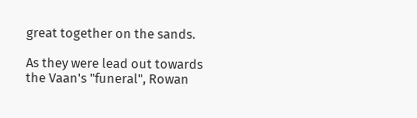great together on the sands.

As they were lead out towards the Vaan's "funeral", Rowan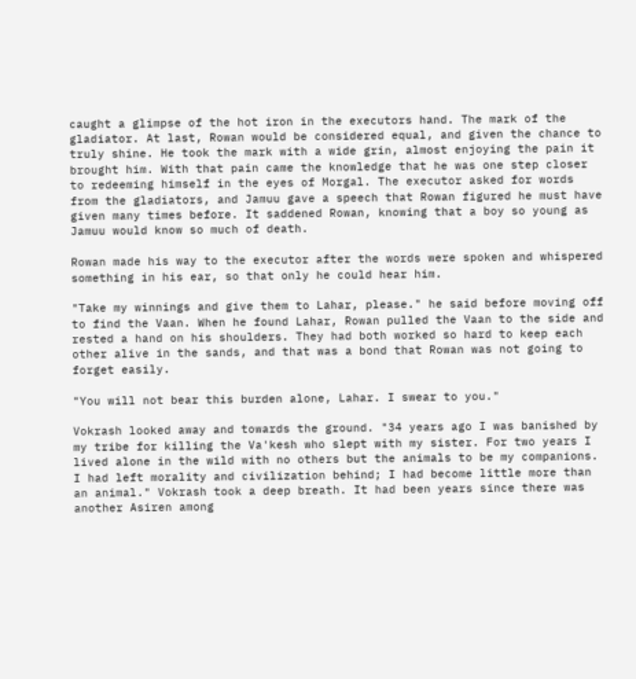caught a glimpse of the hot iron in the executors hand. The mark of the gladiator. At last, Rowan would be considered equal, and given the chance to truly shine. He took the mark with a wide grin, almost enjoying the pain it brought him. With that pain came the knowledge that he was one step closer to redeeming himself in the eyes of Morgal. The executor asked for words from the gladiators, and Jamuu gave a speech that Rowan figured he must have given many times before. It saddened Rowan, knowing that a boy so young as Jamuu would know so much of death.

Rowan made his way to the executor after the words were spoken and whispered something in his ear, so that only he could hear him.

"Take my winnings and give them to Lahar, please." he said before moving off to find the Vaan. When he found Lahar, Rowan pulled the Vaan to the side and rested a hand on his shoulders. They had both worked so hard to keep each other alive in the sands, and that was a bond that Rowan was not going to forget easily.

"You will not bear this burden alone, Lahar. I swear to you."

Vokrash looked away and towards the ground. "34 years ago I was banished by my tribe for killing the Va'kesh who slept with my sister. For two years I lived alone in the wild with no others but the animals to be my companions. I had left morality and civilization behind; I had become little more than an animal." Vokrash took a deep breath. It had been years since there was another Asiren among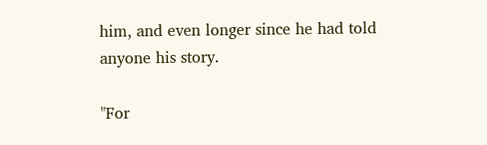him, and even longer since he had told anyone his story.

"For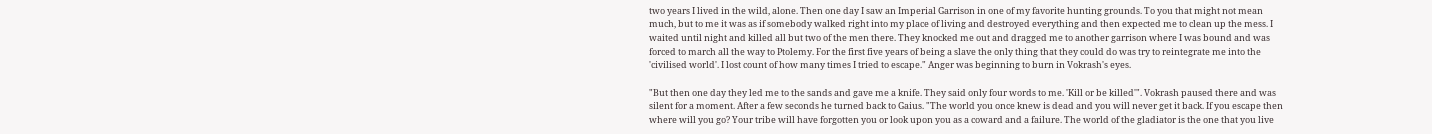two years I lived in the wild, alone. Then one day I saw an Imperial Garrison in one of my favorite hunting grounds. To you that might not mean much, but to me it was as if somebody walked right into my place of living and destroyed everything and then expected me to clean up the mess. I waited until night and killed all but two of the men there. They knocked me out and dragged me to another garrison where I was bound and was forced to march all the way to Ptolemy. For the first five years of being a slave the only thing that they could do was try to reintegrate me into the 'civilised world'. I lost count of how many times I tried to escape." Anger was beginning to burn in Vokrash's eyes.

"But then one day they led me to the sands and gave me a knife. They said only four words to me. 'Kill or be killed'". Vokrash paused there and was silent for a moment. After a few seconds he turned back to Gaius. "The world you once knew is dead and you will never get it back. If you escape then where will you go? Your tribe will have forgotten you or look upon you as a coward and a failure. The world of the gladiator is the one that you live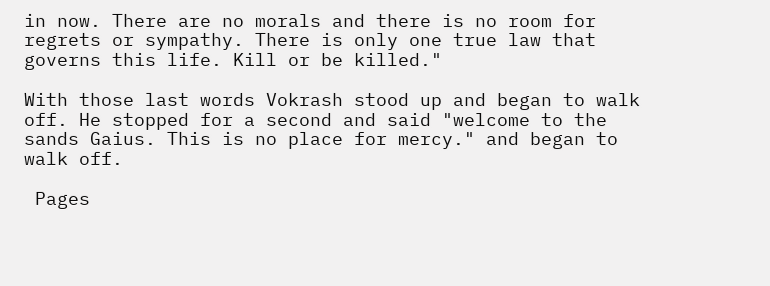in now. There are no morals and there is no room for regrets or sympathy. There is only one true law that governs this life. Kill or be killed."

With those last words Vokrash stood up and began to walk off. He stopped for a second and said "welcome to the sands Gaius. This is no place for mercy." and began to walk off.

 Pages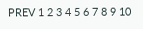PREV 1 2 3 4 5 6 7 8 9 10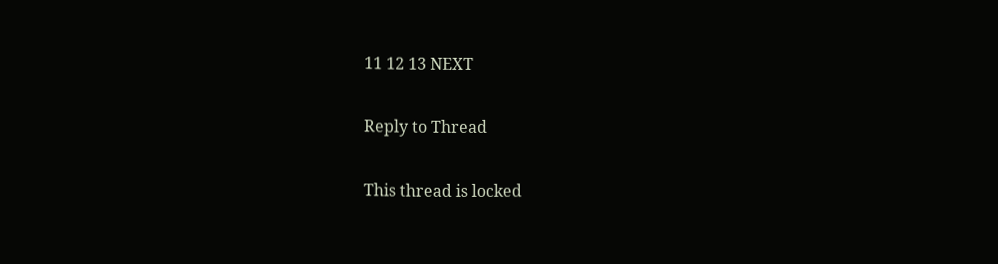11 12 13 NEXT

Reply to Thread

This thread is locked